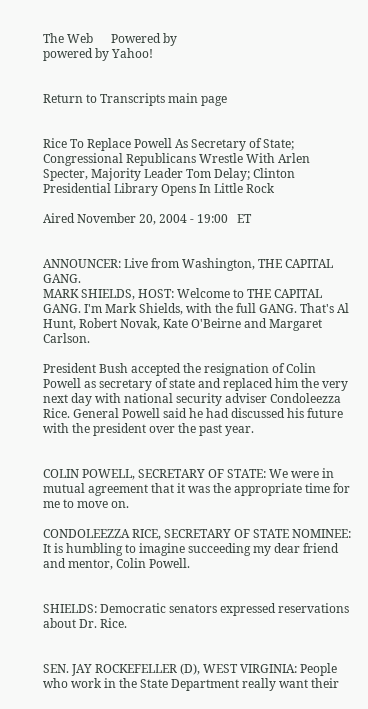The Web      Powered by
powered by Yahoo!


Return to Transcripts main page


Rice To Replace Powell As Secretary of State; Congressional Republicans Wrestle With Arlen Specter, Majority Leader Tom Delay; Clinton Presidential Library Opens In Little Rock

Aired November 20, 2004 - 19:00   ET


ANNOUNCER: Live from Washington, THE CAPITAL GANG.
MARK SHIELDS, HOST: Welcome to THE CAPITAL GANG. I'm Mark Shields, with the full GANG. That's Al Hunt, Robert Novak, Kate O'Beirne and Margaret Carlson.

President Bush accepted the resignation of Colin Powell as secretary of state and replaced him the very next day with national security adviser Condoleezza Rice. General Powell said he had discussed his future with the president over the past year.


COLIN POWELL, SECRETARY OF STATE: We were in mutual agreement that it was the appropriate time for me to move on.

CONDOLEEZZA RICE, SECRETARY OF STATE NOMINEE: It is humbling to imagine succeeding my dear friend and mentor, Colin Powell.


SHIELDS: Democratic senators expressed reservations about Dr. Rice.


SEN. JAY ROCKEFELLER (D), WEST VIRGINIA: People who work in the State Department really want their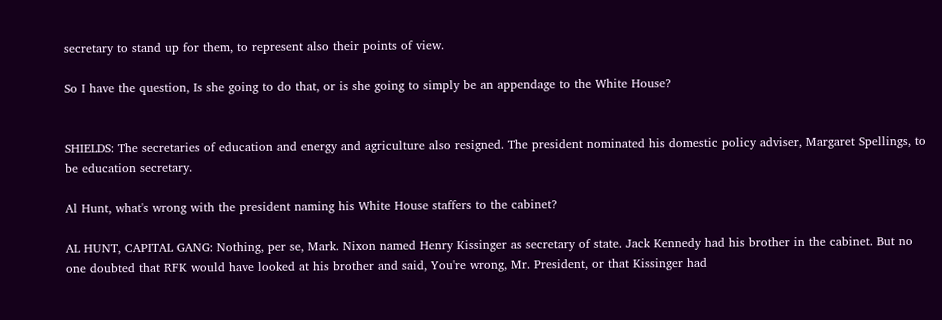secretary to stand up for them, to represent also their points of view.

So I have the question, Is she going to do that, or is she going to simply be an appendage to the White House?


SHIELDS: The secretaries of education and energy and agriculture also resigned. The president nominated his domestic policy adviser, Margaret Spellings, to be education secretary.

Al Hunt, what's wrong with the president naming his White House staffers to the cabinet?

AL HUNT, CAPITAL GANG: Nothing, per se, Mark. Nixon named Henry Kissinger as secretary of state. Jack Kennedy had his brother in the cabinet. But no one doubted that RFK would have looked at his brother and said, You're wrong, Mr. President, or that Kissinger had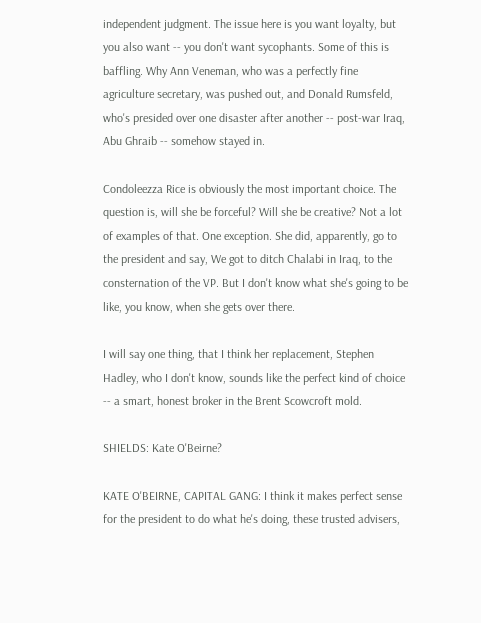independent judgment. The issue here is you want loyalty, but you also want -- you don't want sycophants. Some of this is baffling. Why Ann Veneman, who was a perfectly fine agriculture secretary, was pushed out, and Donald Rumsfeld, who's presided over one disaster after another -- post-war Iraq, Abu Ghraib -- somehow stayed in.

Condoleezza Rice is obviously the most important choice. The question is, will she be forceful? Will she be creative? Not a lot of examples of that. One exception. She did, apparently, go to the president and say, We got to ditch Chalabi in Iraq, to the consternation of the VP. But I don't know what she's going to be like, you know, when she gets over there.

I will say one thing, that I think her replacement, Stephen Hadley, who I don't know, sounds like the perfect kind of choice -- a smart, honest broker in the Brent Scowcroft mold.

SHIELDS: Kate O'Beirne?

KATE O'BEIRNE, CAPITAL GANG: I think it makes perfect sense for the president to do what he's doing, these trusted advisers,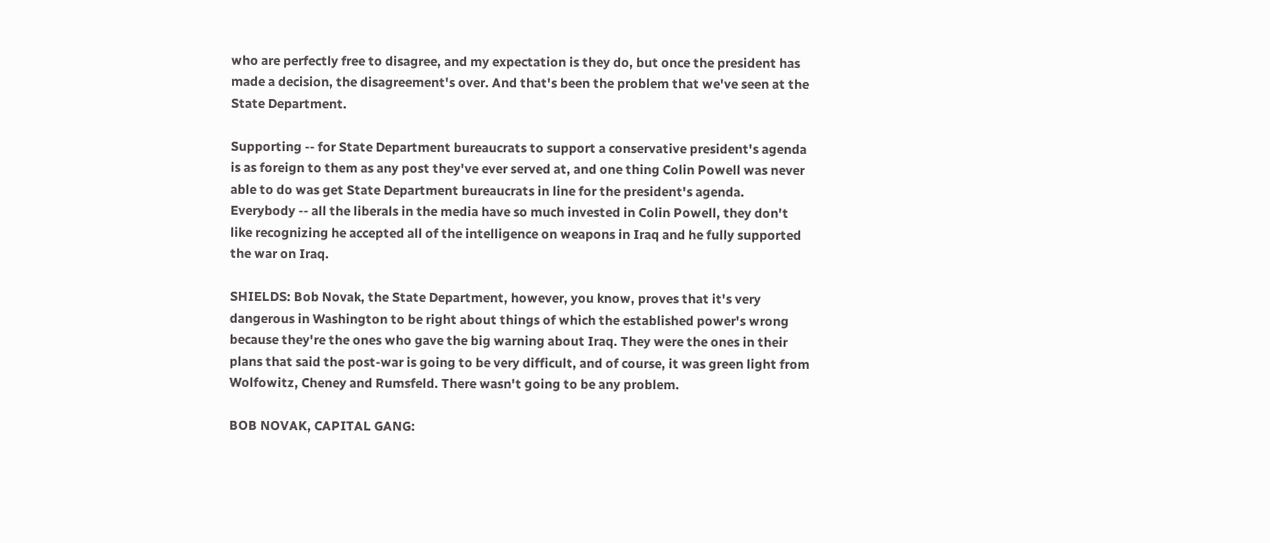who are perfectly free to disagree, and my expectation is they do, but once the president has made a decision, the disagreement's over. And that's been the problem that we've seen at the State Department.

Supporting -- for State Department bureaucrats to support a conservative president's agenda is as foreign to them as any post they've ever served at, and one thing Colin Powell was never able to do was get State Department bureaucrats in line for the president's agenda. Everybody -- all the liberals in the media have so much invested in Colin Powell, they don't like recognizing he accepted all of the intelligence on weapons in Iraq and he fully supported the war on Iraq.

SHIELDS: Bob Novak, the State Department, however, you know, proves that it's very dangerous in Washington to be right about things of which the established power's wrong because they're the ones who gave the big warning about Iraq. They were the ones in their plans that said the post-war is going to be very difficult, and of course, it was green light from Wolfowitz, Cheney and Rumsfeld. There wasn't going to be any problem.

BOB NOVAK, CAPITAL GANG: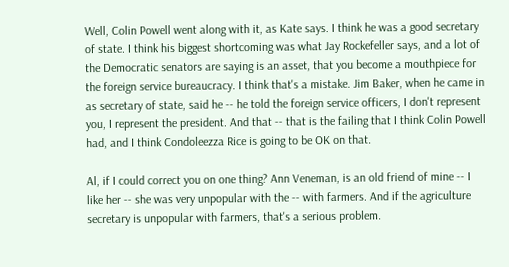Well, Colin Powell went along with it, as Kate says. I think he was a good secretary of state. I think his biggest shortcoming was what Jay Rockefeller says, and a lot of the Democratic senators are saying is an asset, that you become a mouthpiece for the foreign service bureaucracy. I think that's a mistake. Jim Baker, when he came in as secretary of state, said he -- he told the foreign service officers, I don't represent you, I represent the president. And that -- that is the failing that I think Colin Powell had, and I think Condoleezza Rice is going to be OK on that.

Al, if I could correct you on one thing? Ann Veneman, is an old friend of mine -- I like her -- she was very unpopular with the -- with farmers. And if the agriculture secretary is unpopular with farmers, that's a serious problem.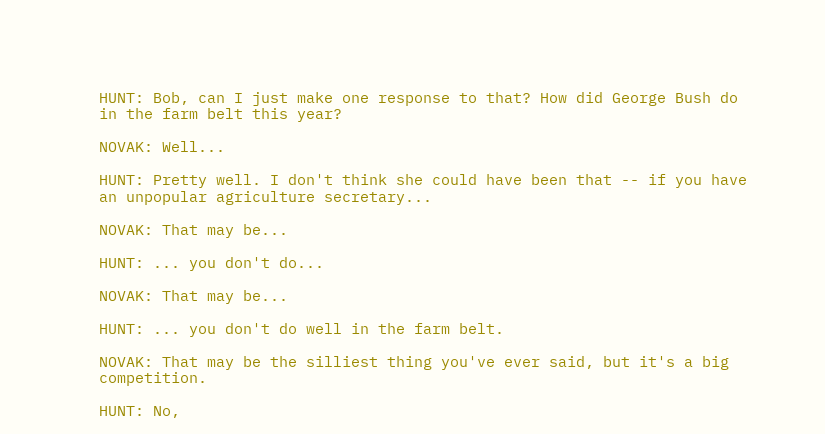HUNT: Bob, can I just make one response to that? How did George Bush do in the farm belt this year?

NOVAK: Well...

HUNT: Pretty well. I don't think she could have been that -- if you have an unpopular agriculture secretary...

NOVAK: That may be...

HUNT: ... you don't do...

NOVAK: That may be...

HUNT: ... you don't do well in the farm belt.

NOVAK: That may be the silliest thing you've ever said, but it's a big competition.

HUNT: No,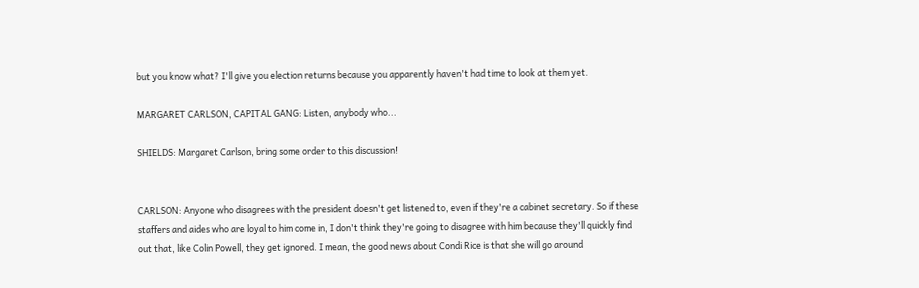but you know what? I'll give you election returns because you apparently haven't had time to look at them yet.

MARGARET CARLSON, CAPITAL GANG: Listen, anybody who...

SHIELDS: Margaret Carlson, bring some order to this discussion!


CARLSON: Anyone who disagrees with the president doesn't get listened to, even if they're a cabinet secretary. So if these staffers and aides who are loyal to him come in, I don't think they're going to disagree with him because they'll quickly find out that, like Colin Powell, they get ignored. I mean, the good news about Condi Rice is that she will go around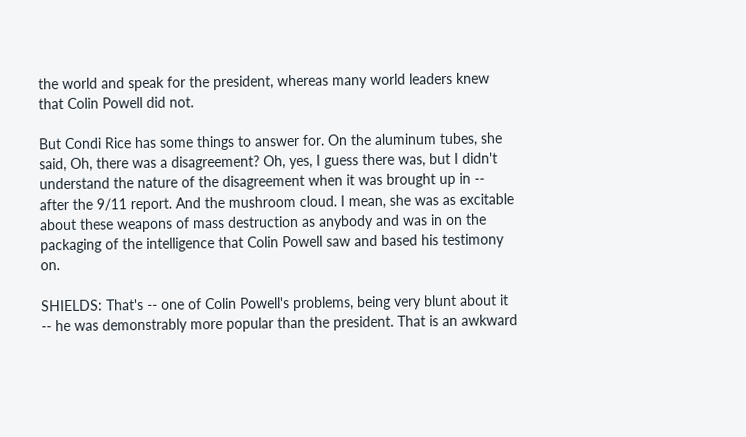the world and speak for the president, whereas many world leaders knew that Colin Powell did not.

But Condi Rice has some things to answer for. On the aluminum tubes, she said, Oh, there was a disagreement? Oh, yes, I guess there was, but I didn't understand the nature of the disagreement when it was brought up in -- after the 9/11 report. And the mushroom cloud. I mean, she was as excitable about these weapons of mass destruction as anybody and was in on the packaging of the intelligence that Colin Powell saw and based his testimony on.

SHIELDS: That's -- one of Colin Powell's problems, being very blunt about it -- he was demonstrably more popular than the president. That is an awkward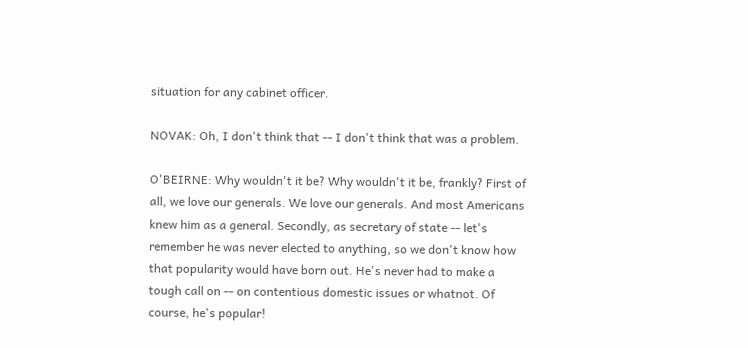situation for any cabinet officer.

NOVAK: Oh, I don't think that -- I don't think that was a problem.

O'BEIRNE: Why wouldn't it be? Why wouldn't it be, frankly? First of all, we love our generals. We love our generals. And most Americans knew him as a general. Secondly, as secretary of state -- let's remember he was never elected to anything, so we don't know how that popularity would have born out. He's never had to make a tough call on -- on contentious domestic issues or whatnot. Of course, he's popular!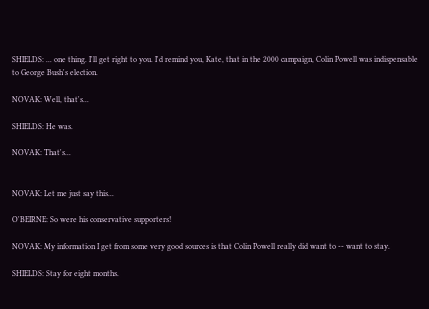SHIELDS: ... one thing. I'll get right to you. I'd remind you, Kate, that in the 2000 campaign, Colin Powell was indispensable to George Bush's election.

NOVAK: Well, that's...

SHIELDS: He was.

NOVAK: That's...


NOVAK: Let me just say this...

O'BEIRNE: So were his conservative supporters!

NOVAK: My information I get from some very good sources is that Colin Powell really did want to -- want to stay.

SHIELDS: Stay for eight months.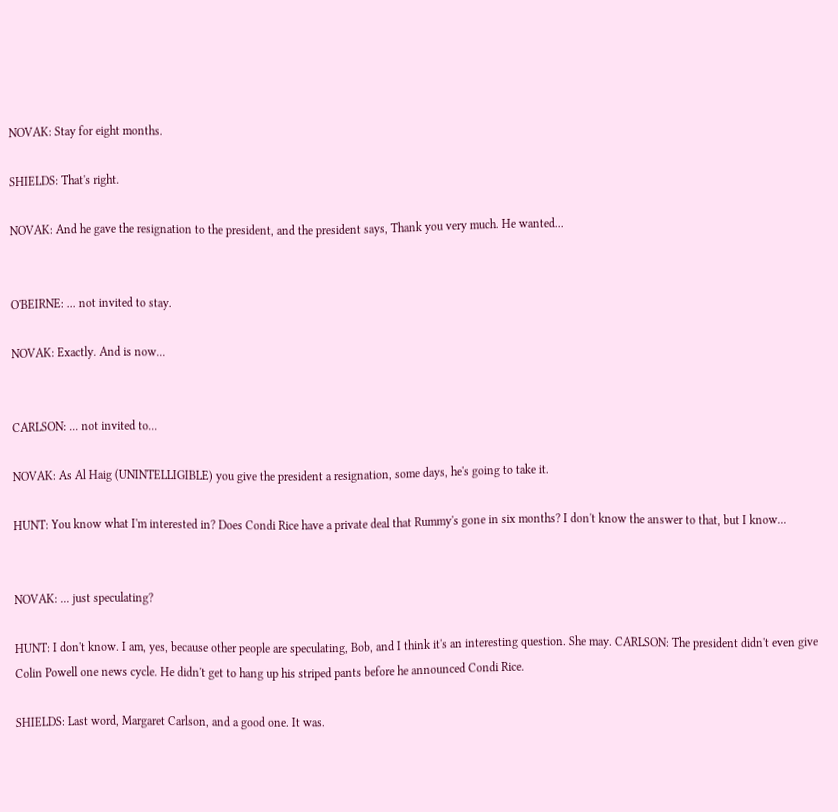NOVAK: Stay for eight months.

SHIELDS: That's right.

NOVAK: And he gave the resignation to the president, and the president says, Thank you very much. He wanted...


O'BEIRNE: ... not invited to stay.

NOVAK: Exactly. And is now...


CARLSON: ... not invited to...

NOVAK: As Al Haig (UNINTELLIGIBLE) you give the president a resignation, some days, he's going to take it.

HUNT: You know what I'm interested in? Does Condi Rice have a private deal that Rummy's gone in six months? I don't know the answer to that, but I know...


NOVAK: ... just speculating?

HUNT: I don't know. I am, yes, because other people are speculating, Bob, and I think it's an interesting question. She may. CARLSON: The president didn't even give Colin Powell one news cycle. He didn't get to hang up his striped pants before he announced Condi Rice.

SHIELDS: Last word, Margaret Carlson, and a good one. It was.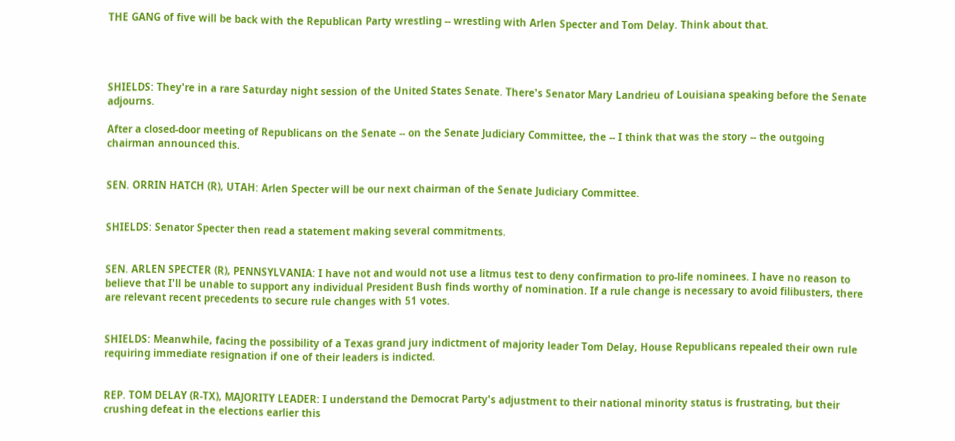THE GANG of five will be back with the Republican Party wrestling -- wrestling with Arlen Specter and Tom Delay. Think about that.




SHIELDS: They're in a rare Saturday night session of the United States Senate. There's Senator Mary Landrieu of Louisiana speaking before the Senate adjourns.

After a closed-door meeting of Republicans on the Senate -- on the Senate Judiciary Committee, the -- I think that was the story -- the outgoing chairman announced this.


SEN. ORRIN HATCH (R), UTAH: Arlen Specter will be our next chairman of the Senate Judiciary Committee.


SHIELDS: Senator Specter then read a statement making several commitments.


SEN. ARLEN SPECTER (R), PENNSYLVANIA: I have not and would not use a litmus test to deny confirmation to pro-life nominees. I have no reason to believe that I'll be unable to support any individual President Bush finds worthy of nomination. If a rule change is necessary to avoid filibusters, there are relevant recent precedents to secure rule changes with 51 votes.


SHIELDS: Meanwhile, facing the possibility of a Texas grand jury indictment of majority leader Tom Delay, House Republicans repealed their own rule requiring immediate resignation if one of their leaders is indicted.


REP. TOM DELAY (R-TX), MAJORITY LEADER: I understand the Democrat Party's adjustment to their national minority status is frustrating, but their crushing defeat in the elections earlier this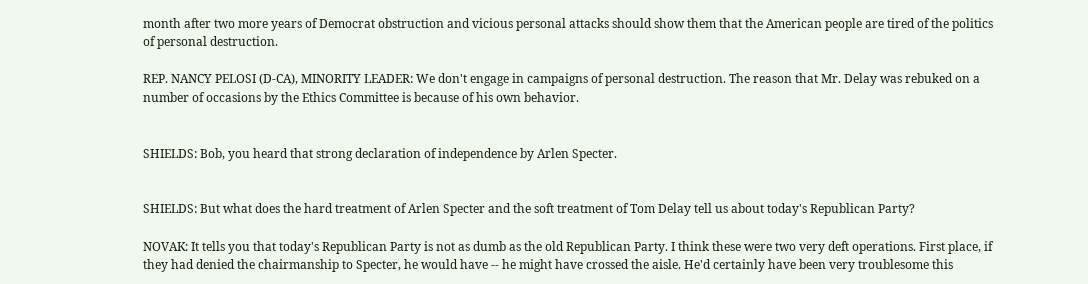month after two more years of Democrat obstruction and vicious personal attacks should show them that the American people are tired of the politics of personal destruction.

REP. NANCY PELOSI (D-CA), MINORITY LEADER: We don't engage in campaigns of personal destruction. The reason that Mr. Delay was rebuked on a number of occasions by the Ethics Committee is because of his own behavior.


SHIELDS: Bob, you heard that strong declaration of independence by Arlen Specter.


SHIELDS: But what does the hard treatment of Arlen Specter and the soft treatment of Tom Delay tell us about today's Republican Party?

NOVAK: It tells you that today's Republican Party is not as dumb as the old Republican Party. I think these were two very deft operations. First place, if they had denied the chairmanship to Specter, he would have -- he might have crossed the aisle. He'd certainly have been very troublesome this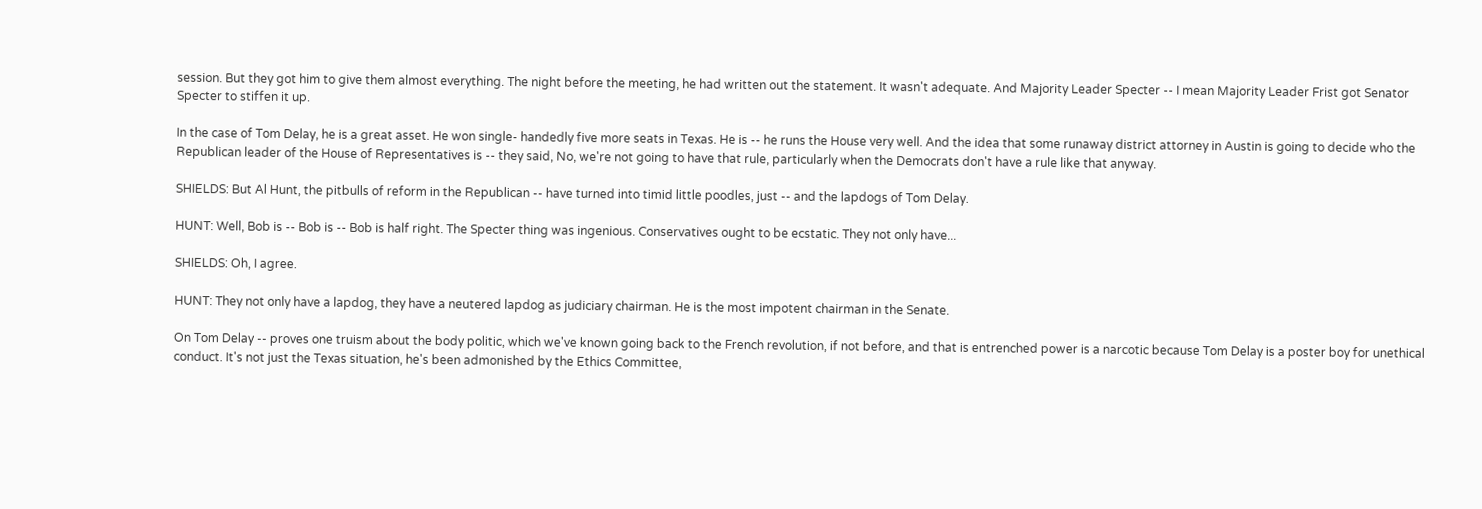session. But they got him to give them almost everything. The night before the meeting, he had written out the statement. It wasn't adequate. And Majority Leader Specter -- I mean Majority Leader Frist got Senator Specter to stiffen it up.

In the case of Tom Delay, he is a great asset. He won single- handedly five more seats in Texas. He is -- he runs the House very well. And the idea that some runaway district attorney in Austin is going to decide who the Republican leader of the House of Representatives is -- they said, No, we're not going to have that rule, particularly when the Democrats don't have a rule like that anyway.

SHIELDS: But Al Hunt, the pitbulls of reform in the Republican -- have turned into timid little poodles, just -- and the lapdogs of Tom Delay.

HUNT: Well, Bob is -- Bob is -- Bob is half right. The Specter thing was ingenious. Conservatives ought to be ecstatic. They not only have...

SHIELDS: Oh, I agree.

HUNT: They not only have a lapdog, they have a neutered lapdog as judiciary chairman. He is the most impotent chairman in the Senate.

On Tom Delay -- proves one truism about the body politic, which we've known going back to the French revolution, if not before, and that is entrenched power is a narcotic because Tom Delay is a poster boy for unethical conduct. It's not just the Texas situation, he's been admonished by the Ethics Committee,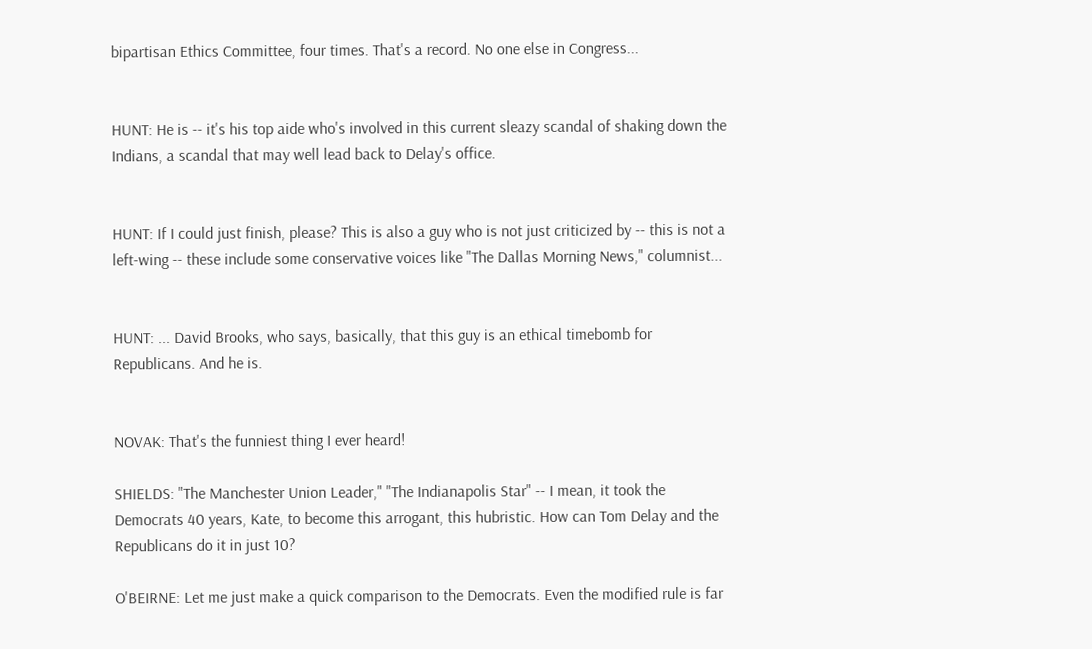bipartisan Ethics Committee, four times. That's a record. No one else in Congress...


HUNT: He is -- it's his top aide who's involved in this current sleazy scandal of shaking down the Indians, a scandal that may well lead back to Delay's office.


HUNT: If I could just finish, please? This is also a guy who is not just criticized by -- this is not a left-wing -- these include some conservative voices like "The Dallas Morning News," columnist...


HUNT: ... David Brooks, who says, basically, that this guy is an ethical timebomb for Republicans. And he is.


NOVAK: That's the funniest thing I ever heard!

SHIELDS: "The Manchester Union Leader," "The Indianapolis Star" -- I mean, it took the Democrats 40 years, Kate, to become this arrogant, this hubristic. How can Tom Delay and the Republicans do it in just 10?

O'BEIRNE: Let me just make a quick comparison to the Democrats. Even the modified rule is far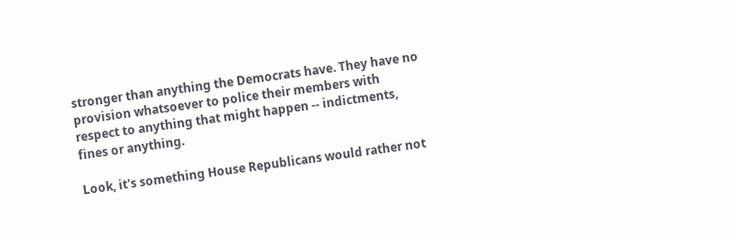stronger than anything the Democrats have. They have no provision whatsoever to police their members with respect to anything that might happen -- indictments, fines or anything.

Look, it's something House Republicans would rather not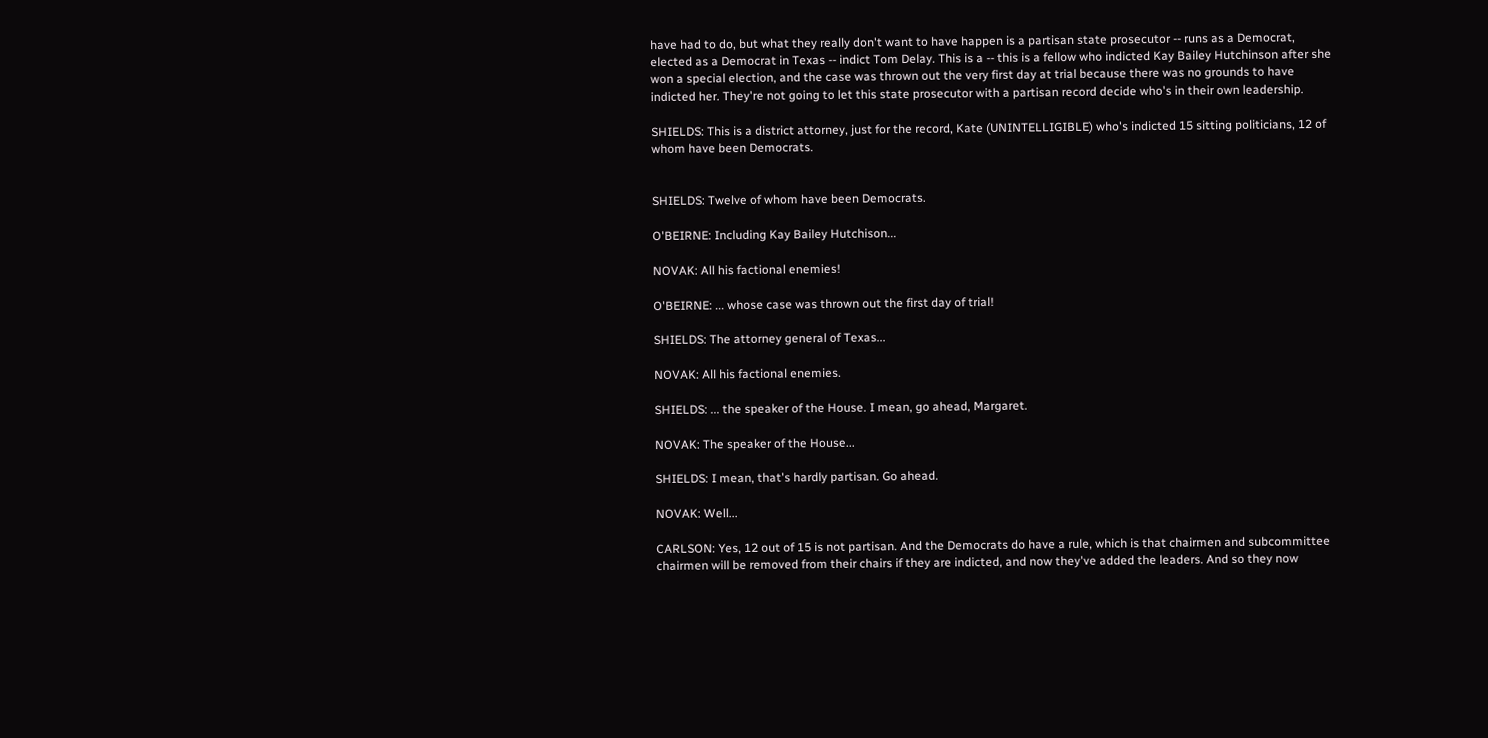have had to do, but what they really don't want to have happen is a partisan state prosecutor -- runs as a Democrat, elected as a Democrat in Texas -- indict Tom Delay. This is a -- this is a fellow who indicted Kay Bailey Hutchinson after she won a special election, and the case was thrown out the very first day at trial because there was no grounds to have indicted her. They're not going to let this state prosecutor with a partisan record decide who's in their own leadership.

SHIELDS: This is a district attorney, just for the record, Kate (UNINTELLIGIBLE) who's indicted 15 sitting politicians, 12 of whom have been Democrats.


SHIELDS: Twelve of whom have been Democrats.

O'BEIRNE: Including Kay Bailey Hutchison...

NOVAK: All his factional enemies!

O'BEIRNE: ... whose case was thrown out the first day of trial!

SHIELDS: The attorney general of Texas...

NOVAK: All his factional enemies.

SHIELDS: ... the speaker of the House. I mean, go ahead, Margaret.

NOVAK: The speaker of the House...

SHIELDS: I mean, that's hardly partisan. Go ahead.

NOVAK: Well...

CARLSON: Yes, 12 out of 15 is not partisan. And the Democrats do have a rule, which is that chairmen and subcommittee chairmen will be removed from their chairs if they are indicted, and now they've added the leaders. And so they now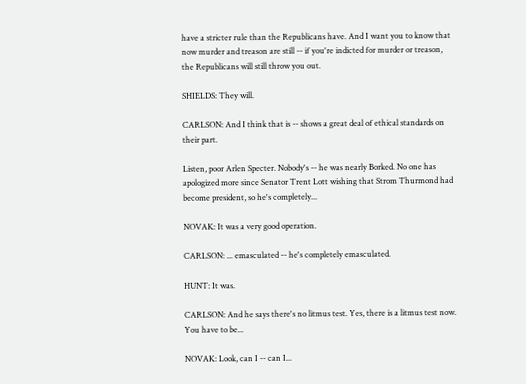have a stricter rule than the Republicans have. And I want you to know that now murder and treason are still -- if you're indicted for murder or treason, the Republicans will still throw you out.

SHIELDS: They will.

CARLSON: And I think that is -- shows a great deal of ethical standards on their part.

Listen, poor Arlen Specter. Nobody's -- he was nearly Borked. No one has apologized more since Senator Trent Lott wishing that Strom Thurmond had become president, so he's completely...

NOVAK: It was a very good operation.

CARLSON: ... emasculated -- he's completely emasculated.

HUNT: It was.

CARLSON: And he says there's no litmus test. Yes, there is a litmus test now. You have to be...

NOVAK: Look, can I -- can I...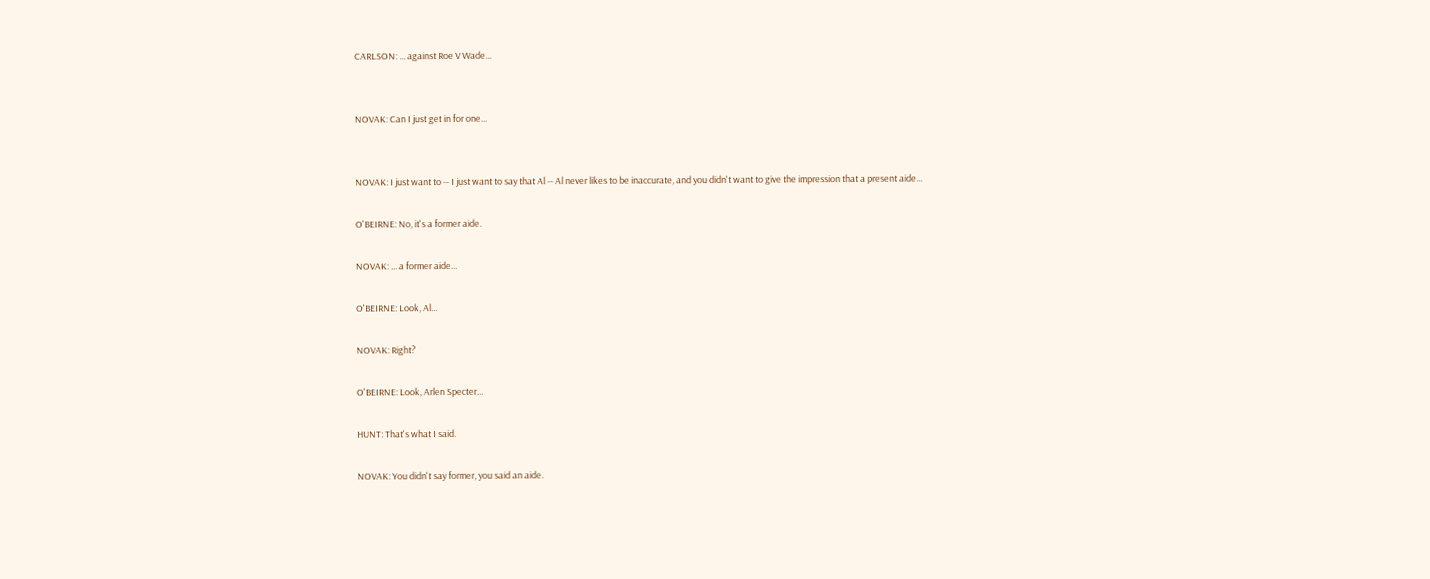CARLSON: ... against Roe V Wade...


NOVAK: Can I just get in for one...


NOVAK: I just want to -- I just want to say that Al -- Al never likes to be inaccurate, and you didn't want to give the impression that a present aide...

O'BEIRNE: No, it's a former aide.

NOVAK: ... a former aide...

O'BEIRNE: Look, Al...

NOVAK: Right?

O'BEIRNE: Look, Arlen Specter...

HUNT: That's what I said.

NOVAK: You didn't say former, you said an aide.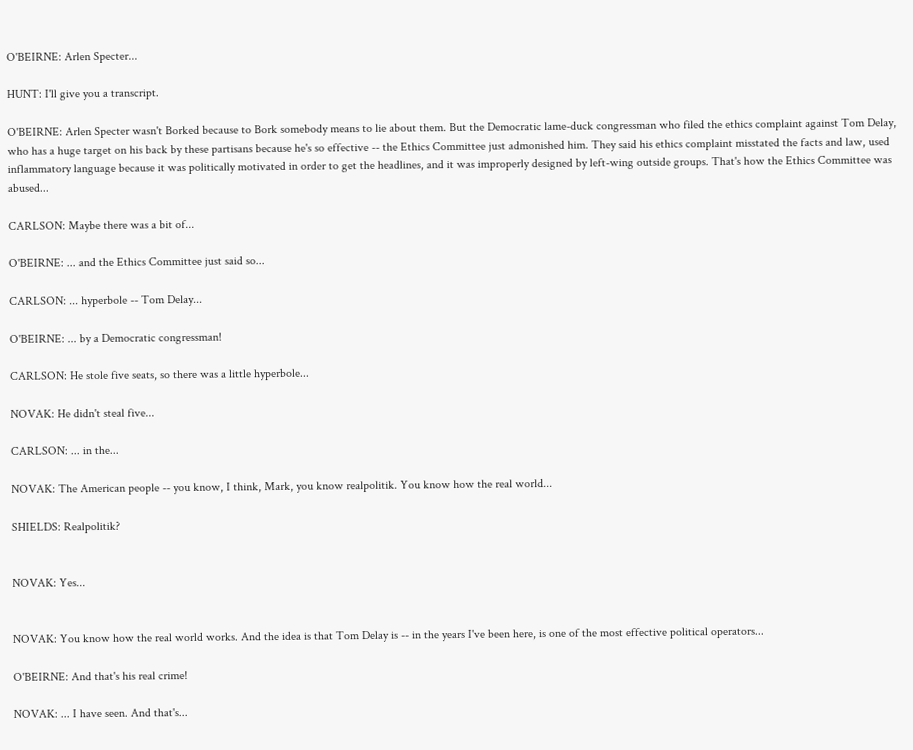O'BEIRNE: Arlen Specter...

HUNT: I'll give you a transcript.

O'BEIRNE: Arlen Specter wasn't Borked because to Bork somebody means to lie about them. But the Democratic lame-duck congressman who filed the ethics complaint against Tom Delay, who has a huge target on his back by these partisans because he's so effective -- the Ethics Committee just admonished him. They said his ethics complaint misstated the facts and law, used inflammatory language because it was politically motivated in order to get the headlines, and it was improperly designed by left-wing outside groups. That's how the Ethics Committee was abused...

CARLSON: Maybe there was a bit of...

O'BEIRNE: ... and the Ethics Committee just said so...

CARLSON: ... hyperbole -- Tom Delay...

O'BEIRNE: ... by a Democratic congressman!

CARLSON: He stole five seats, so there was a little hyperbole...

NOVAK: He didn't steal five...

CARLSON: ... in the...

NOVAK: The American people -- you know, I think, Mark, you know realpolitik. You know how the real world...

SHIELDS: Realpolitik?


NOVAK: Yes...


NOVAK: You know how the real world works. And the idea is that Tom Delay is -- in the years I've been here, is one of the most effective political operators...

O'BEIRNE: And that's his real crime!

NOVAK: ... I have seen. And that's...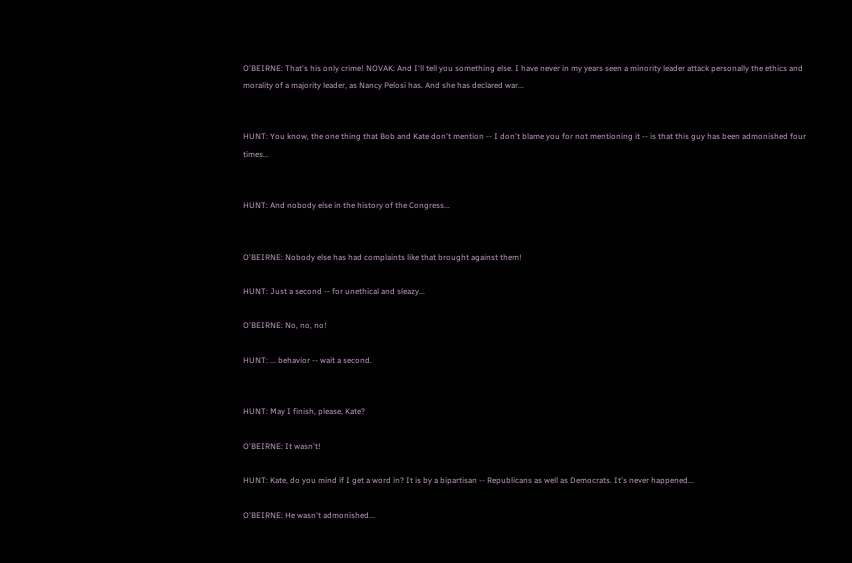O'BEIRNE: That's his only crime! NOVAK: And I'll tell you something else. I have never in my years seen a minority leader attack personally the ethics and morality of a majority leader, as Nancy Pelosi has. And she has declared war...


HUNT: You know, the one thing that Bob and Kate don't mention -- I don't blame you for not mentioning it -- is that this guy has been admonished four times...


HUNT: And nobody else in the history of the Congress...


O'BEIRNE: Nobody else has had complaints like that brought against them!

HUNT: Just a second -- for unethical and sleazy...

O'BEIRNE: No, no, no!

HUNT: ... behavior -- wait a second.


HUNT: May I finish, please, Kate?

O'BEIRNE: It wasn't!

HUNT: Kate, do you mind if I get a word in? It is by a bipartisan -- Republicans as well as Democrats. It's never happened...

O'BEIRNE: He wasn't admonished...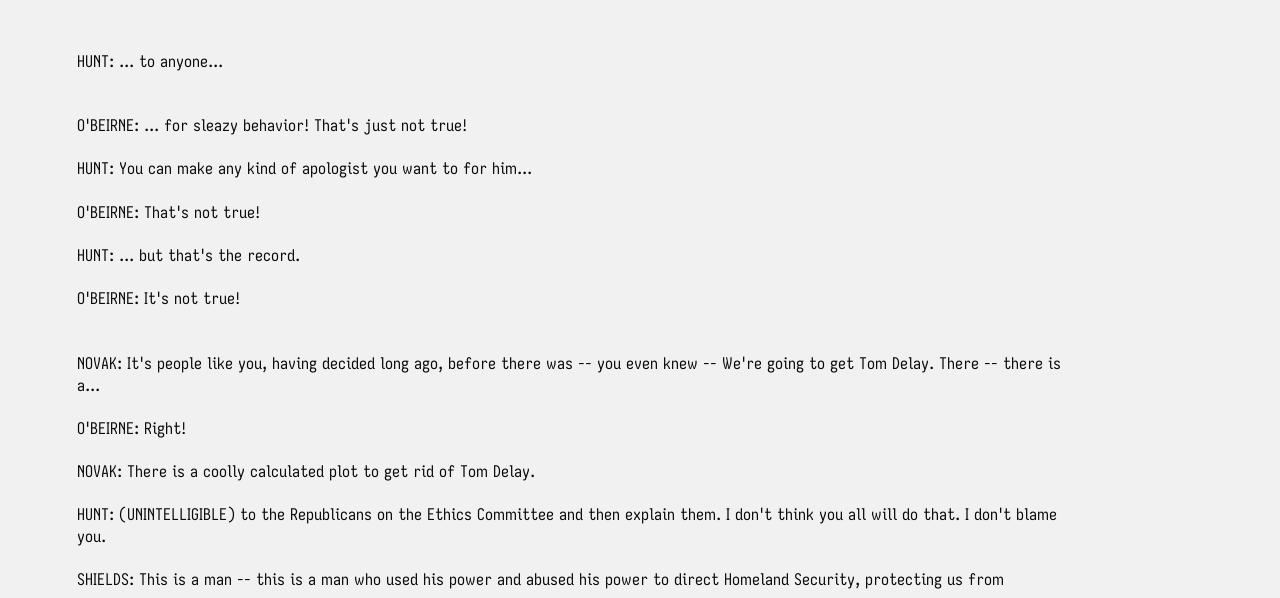HUNT: ... to anyone...


O'BEIRNE: ... for sleazy behavior! That's just not true!

HUNT: You can make any kind of apologist you want to for him...

O'BEIRNE: That's not true!

HUNT: ... but that's the record.

O'BEIRNE: It's not true!


NOVAK: It's people like you, having decided long ago, before there was -- you even knew -- We're going to get Tom Delay. There -- there is a...

O'BEIRNE: Right!

NOVAK: There is a coolly calculated plot to get rid of Tom Delay.

HUNT: (UNINTELLIGIBLE) to the Republicans on the Ethics Committee and then explain them. I don't think you all will do that. I don't blame you.

SHIELDS: This is a man -- this is a man who used his power and abused his power to direct Homeland Security, protecting us from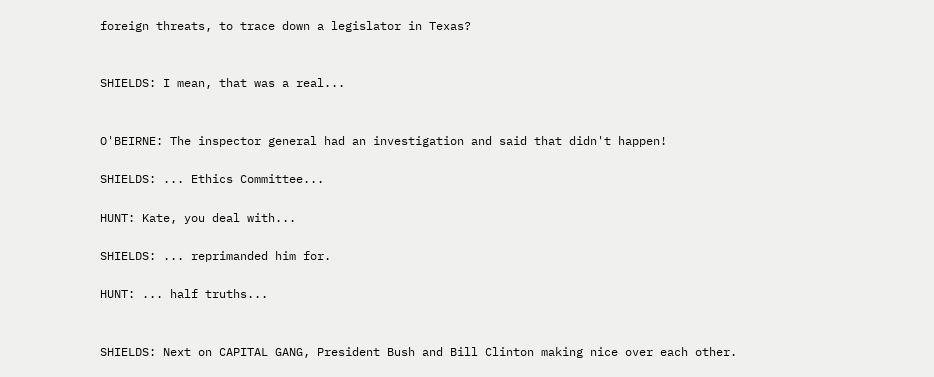foreign threats, to trace down a legislator in Texas?


SHIELDS: I mean, that was a real...


O'BEIRNE: The inspector general had an investigation and said that didn't happen!

SHIELDS: ... Ethics Committee...

HUNT: Kate, you deal with...

SHIELDS: ... reprimanded him for.

HUNT: ... half truths...


SHIELDS: Next on CAPITAL GANG, President Bush and Bill Clinton making nice over each other.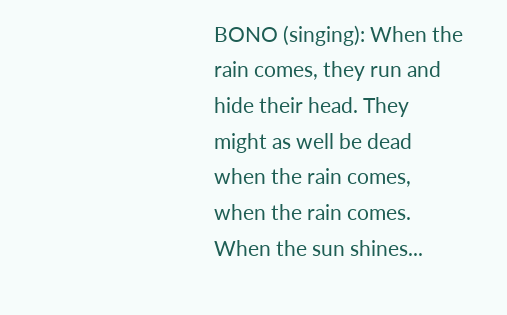BONO (singing): When the rain comes, they run and hide their head. They might as well be dead when the rain comes, when the rain comes. When the sun shines...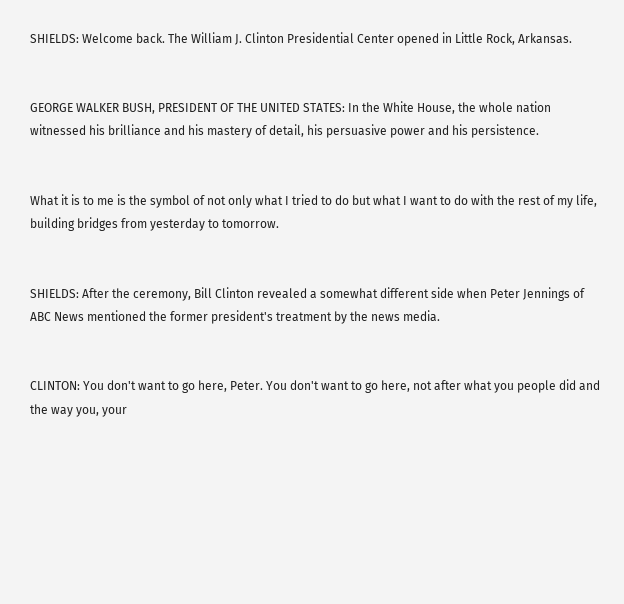SHIELDS: Welcome back. The William J. Clinton Presidential Center opened in Little Rock, Arkansas.


GEORGE WALKER BUSH, PRESIDENT OF THE UNITED STATES: In the White House, the whole nation witnessed his brilliance and his mastery of detail, his persuasive power and his persistence.


What it is to me is the symbol of not only what I tried to do but what I want to do with the rest of my life, building bridges from yesterday to tomorrow.


SHIELDS: After the ceremony, Bill Clinton revealed a somewhat different side when Peter Jennings of ABC News mentioned the former president's treatment by the news media.


CLINTON: You don't want to go here, Peter. You don't want to go here, not after what you people did and the way you, your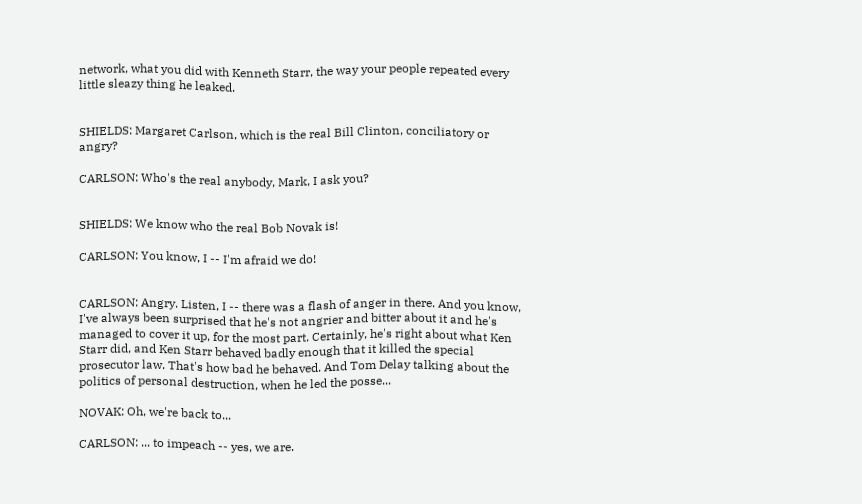network, what you did with Kenneth Starr, the way your people repeated every little sleazy thing he leaked.


SHIELDS: Margaret Carlson, which is the real Bill Clinton, conciliatory or angry?

CARLSON: Who's the real anybody, Mark, I ask you?


SHIELDS: We know who the real Bob Novak is!

CARLSON: You know, I -- I'm afraid we do!


CARLSON: Angry. Listen, I -- there was a flash of anger in there. And you know, I've always been surprised that he's not angrier and bitter about it and he's managed to cover it up, for the most part. Certainly, he's right about what Ken Starr did, and Ken Starr behaved badly enough that it killed the special prosecutor law. That's how bad he behaved. And Tom Delay talking about the politics of personal destruction, when he led the posse...

NOVAK: Oh, we're back to...

CARLSON: ... to impeach -- yes, we are.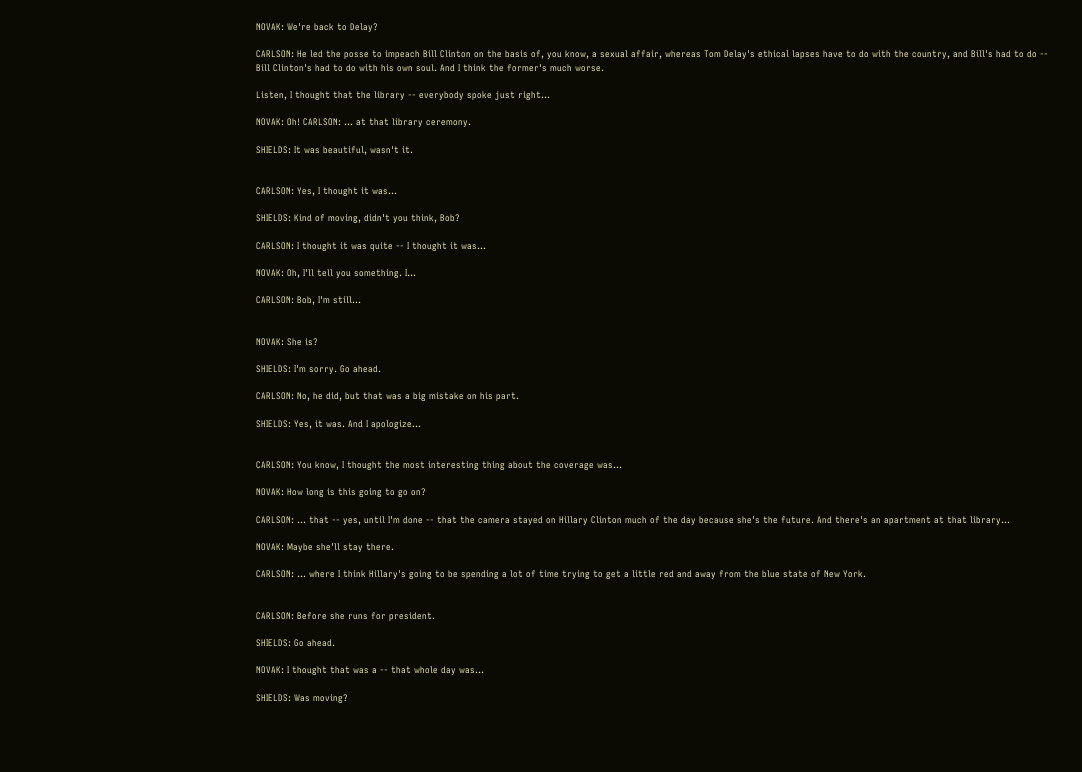NOVAK: We're back to Delay?

CARLSON: He led the posse to impeach Bill Clinton on the basis of, you know, a sexual affair, whereas Tom Delay's ethical lapses have to do with the country, and Bill's had to do -- Bill Clinton's had to do with his own soul. And I think the former's much worse.

Listen, I thought that the library -- everybody spoke just right...

NOVAK: Oh! CARLSON: ... at that library ceremony.

SHIELDS: It was beautiful, wasn't it.


CARLSON: Yes, I thought it was...

SHIELDS: Kind of moving, didn't you think, Bob?

CARLSON: I thought it was quite -- I thought it was...

NOVAK: Oh, I'll tell you something. I...

CARLSON: Bob, I'm still...


NOVAK: She is?

SHIELDS: I'm sorry. Go ahead.

CARLSON: No, he did, but that was a big mistake on his part.

SHIELDS: Yes, it was. And I apologize...


CARLSON: You know, I thought the most interesting thing about the coverage was...

NOVAK: How long is this going to go on?

CARLSON: ... that -- yes, until I'm done -- that the camera stayed on Hillary Clinton much of the day because she's the future. And there's an apartment at that library...

NOVAK: Maybe she'll stay there.

CARLSON: ... where I think Hillary's going to be spending a lot of time trying to get a little red and away from the blue state of New York.


CARLSON: Before she runs for president.

SHIELDS: Go ahead.

NOVAK: I thought that was a -- that whole day was...

SHIELDS: Was moving?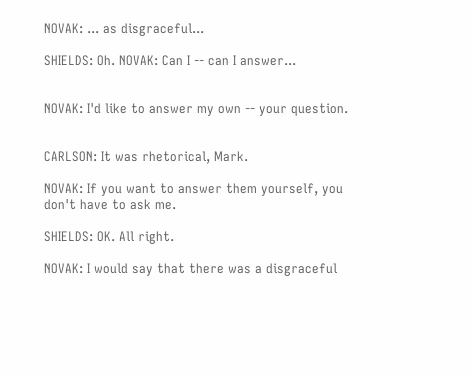NOVAK: ... as disgraceful...

SHIELDS: Oh. NOVAK: Can I -- can I answer...


NOVAK: I'd like to answer my own -- your question.


CARLSON: It was rhetorical, Mark.

NOVAK: If you want to answer them yourself, you don't have to ask me.

SHIELDS: OK. All right.

NOVAK: I would say that there was a disgraceful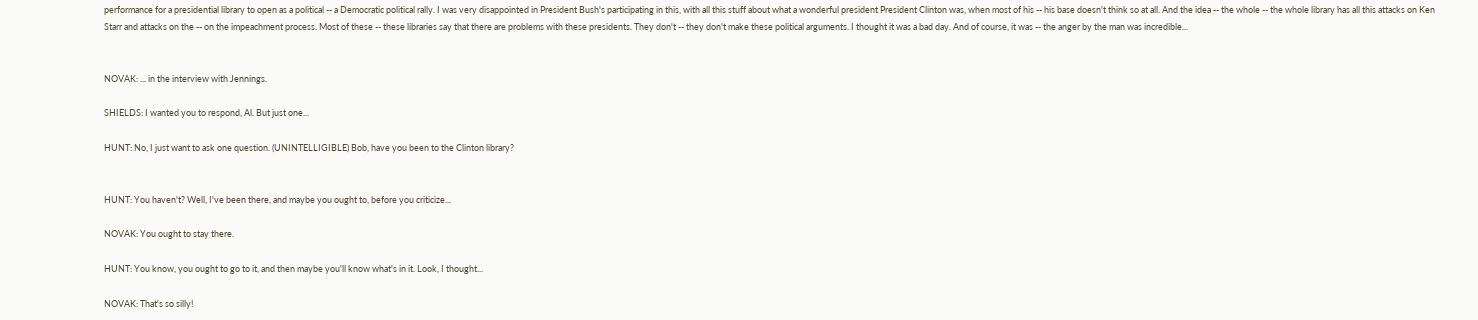performance for a presidential library to open as a political -- a Democratic political rally. I was very disappointed in President Bush's participating in this, with all this stuff about what a wonderful president President Clinton was, when most of his -- his base doesn't think so at all. And the idea -- the whole -- the whole library has all this attacks on Ken Starr and attacks on the -- on the impeachment process. Most of these -- these libraries say that there are problems with these presidents. They don't -- they don't make these political arguments. I thought it was a bad day. And of course, it was -- the anger by the man was incredible...


NOVAK: ... in the interview with Jennings.

SHIELDS: I wanted you to respond, Al. But just one...

HUNT: No, I just want to ask one question. (UNINTELLIGIBLE) Bob, have you been to the Clinton library?


HUNT: You haven't? Well, I've been there, and maybe you ought to, before you criticize...

NOVAK: You ought to stay there.

HUNT: You know, you ought to go to it, and then maybe you'll know what's in it. Look, I thought...

NOVAK: That's so silly!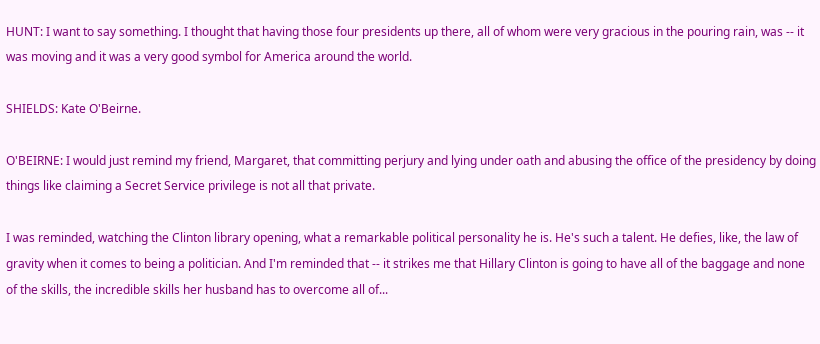HUNT: I want to say something. I thought that having those four presidents up there, all of whom were very gracious in the pouring rain, was -- it was moving and it was a very good symbol for America around the world.

SHIELDS: Kate O'Beirne.

O'BEIRNE: I would just remind my friend, Margaret, that committing perjury and lying under oath and abusing the office of the presidency by doing things like claiming a Secret Service privilege is not all that private.

I was reminded, watching the Clinton library opening, what a remarkable political personality he is. He's such a talent. He defies, like, the law of gravity when it comes to being a politician. And I'm reminded that -- it strikes me that Hillary Clinton is going to have all of the baggage and none of the skills, the incredible skills her husband has to overcome all of...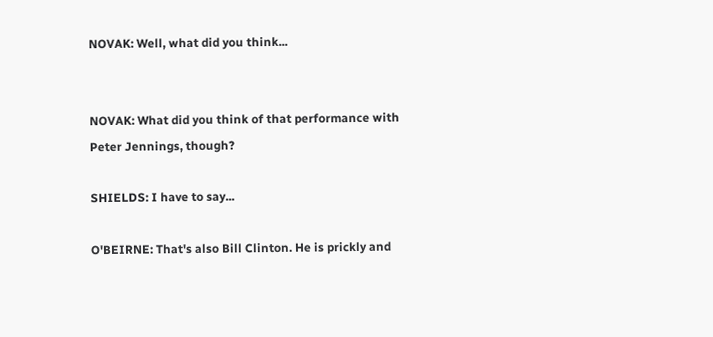NOVAK: Well, what did you think...


NOVAK: What did you think of that performance with Peter Jennings, though?

SHIELDS: I have to say...

O'BEIRNE: That's also Bill Clinton. He is prickly and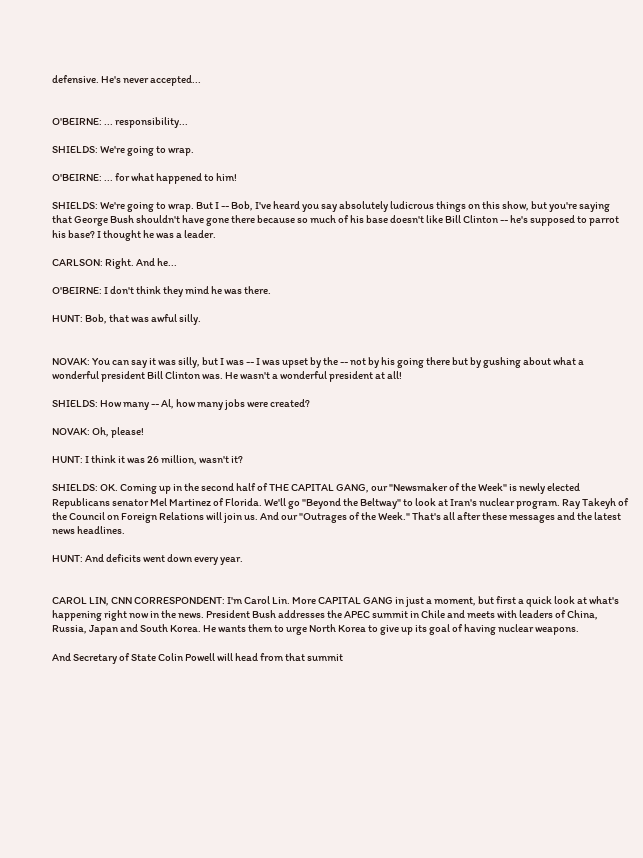defensive. He's never accepted...


O'BEIRNE: ... responsibility...

SHIELDS: We're going to wrap.

O'BEIRNE: ... for what happened to him!

SHIELDS: We're going to wrap. But I -- Bob, I've heard you say absolutely ludicrous things on this show, but you're saying that George Bush shouldn't have gone there because so much of his base doesn't like Bill Clinton -- he's supposed to parrot his base? I thought he was a leader.

CARLSON: Right. And he...

O'BEIRNE: I don't think they mind he was there.

HUNT: Bob, that was awful silly.


NOVAK: You can say it was silly, but I was -- I was upset by the -- not by his going there but by gushing about what a wonderful president Bill Clinton was. He wasn't a wonderful president at all!

SHIELDS: How many -- Al, how many jobs were created?

NOVAK: Oh, please!

HUNT: I think it was 26 million, wasn't it?

SHIELDS: OK. Coming up in the second half of THE CAPITAL GANG, our "Newsmaker of the Week" is newly elected Republicans senator Mel Martinez of Florida. We'll go "Beyond the Beltway" to look at Iran's nuclear program. Ray Takeyh of the Council on Foreign Relations will join us. And our "Outrages of the Week." That's all after these messages and the latest news headlines.

HUNT: And deficits went down every year.


CAROL LIN, CNN CORRESPONDENT: I'm Carol Lin. More CAPITAL GANG in just a moment, but first a quick look at what's happening right now in the news. President Bush addresses the APEC summit in Chile and meets with leaders of China, Russia, Japan and South Korea. He wants them to urge North Korea to give up its goal of having nuclear weapons.

And Secretary of State Colin Powell will head from that summit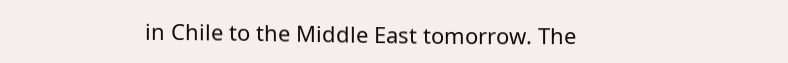in Chile to the Middle East tomorrow. The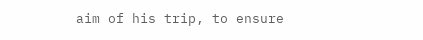aim of his trip, to ensure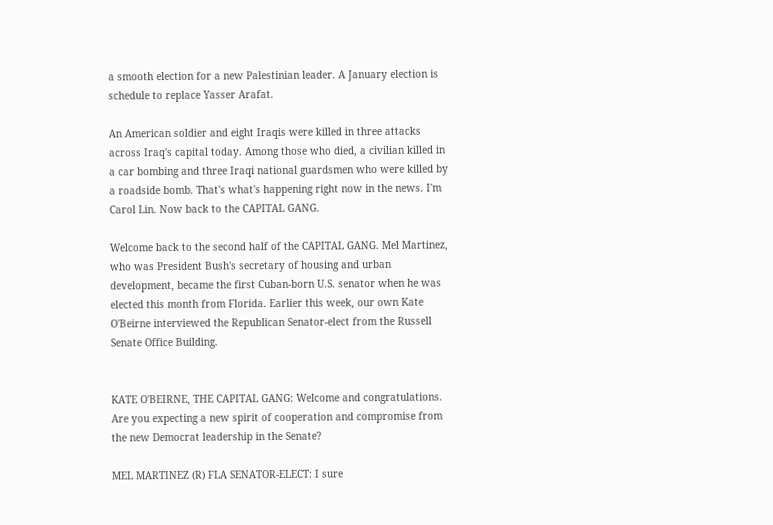a smooth election for a new Palestinian leader. A January election is schedule to replace Yasser Arafat.

An American soldier and eight Iraqis were killed in three attacks across Iraq's capital today. Among those who died, a civilian killed in a car bombing and three Iraqi national guardsmen who were killed by a roadside bomb. That's what's happening right now in the news. I'm Carol Lin. Now back to the CAPITAL GANG.

Welcome back to the second half of the CAPITAL GANG. Mel Martinez, who was President Bush's secretary of housing and urban development, became the first Cuban-born U.S. senator when he was elected this month from Florida. Earlier this week, our own Kate O'Beirne interviewed the Republican Senator-elect from the Russell Senate Office Building.


KATE O'BEIRNE, THE CAPITAL GANG: Welcome and congratulations. Are you expecting a new spirit of cooperation and compromise from the new Democrat leadership in the Senate?

MEL MARTINEZ (R) FLA SENATOR-ELECT: I sure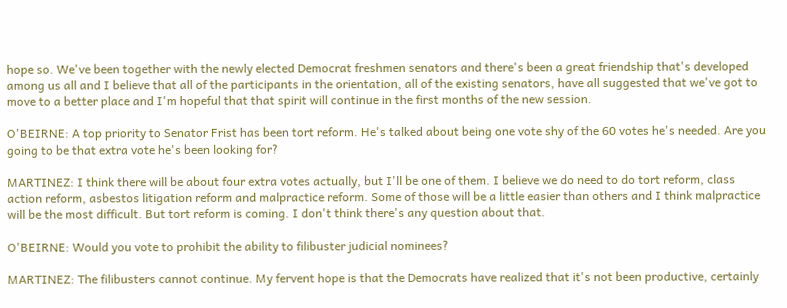hope so. We've been together with the newly elected Democrat freshmen senators and there's been a great friendship that's developed among us all and I believe that all of the participants in the orientation, all of the existing senators, have all suggested that we've got to move to a better place and I'm hopeful that that spirit will continue in the first months of the new session.

O'BEIRNE: A top priority to Senator Frist has been tort reform. He's talked about being one vote shy of the 60 votes he's needed. Are you going to be that extra vote he's been looking for?

MARTINEZ: I think there will be about four extra votes actually, but I'll be one of them. I believe we do need to do tort reform, class action reform, asbestos litigation reform and malpractice reform. Some of those will be a little easier than others and I think malpractice will be the most difficult. But tort reform is coming. I don't think there's any question about that.

O'BEIRNE: Would you vote to prohibit the ability to filibuster judicial nominees?

MARTINEZ: The filibusters cannot continue. My fervent hope is that the Democrats have realized that it's not been productive, certainly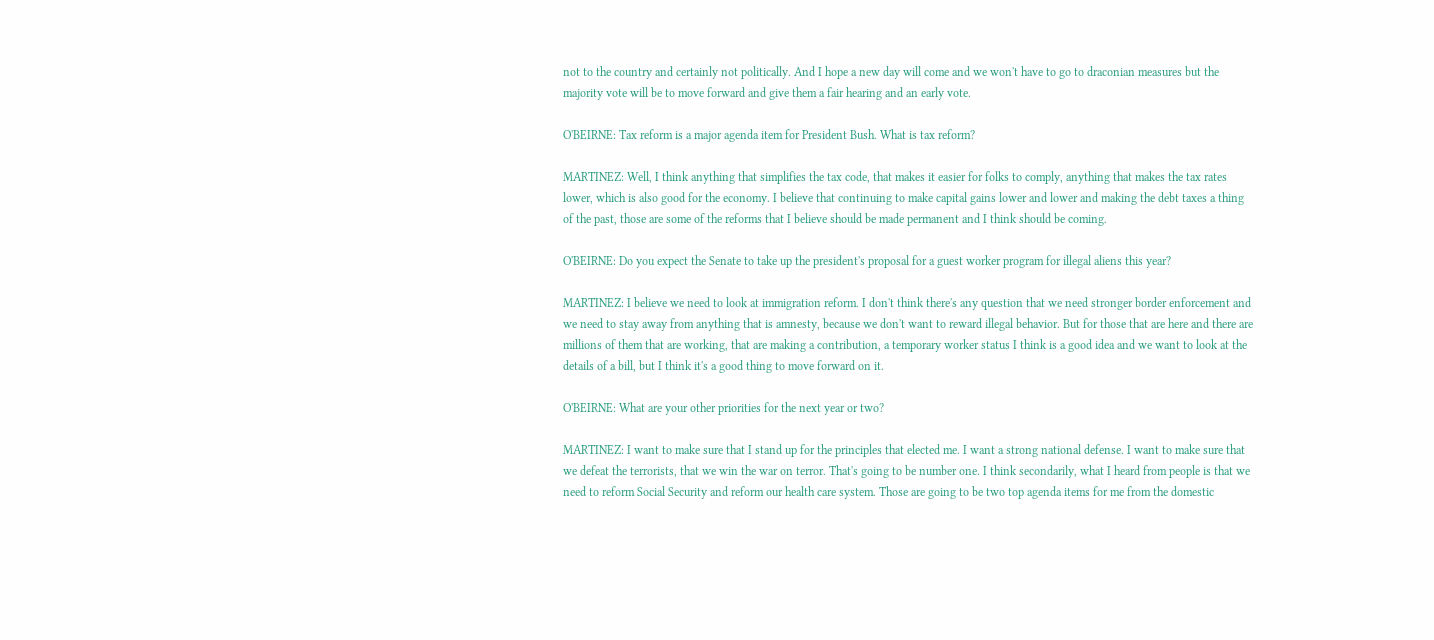not to the country and certainly not politically. And I hope a new day will come and we won't have to go to draconian measures but the majority vote will be to move forward and give them a fair hearing and an early vote.

O'BEIRNE: Tax reform is a major agenda item for President Bush. What is tax reform?

MARTINEZ: Well, I think anything that simplifies the tax code, that makes it easier for folks to comply, anything that makes the tax rates lower, which is also good for the economy. I believe that continuing to make capital gains lower and lower and making the debt taxes a thing of the past, those are some of the reforms that I believe should be made permanent and I think should be coming.

O'BEIRNE: Do you expect the Senate to take up the president's proposal for a guest worker program for illegal aliens this year?

MARTINEZ: I believe we need to look at immigration reform. I don't think there's any question that we need stronger border enforcement and we need to stay away from anything that is amnesty, because we don't want to reward illegal behavior. But for those that are here and there are millions of them that are working, that are making a contribution, a temporary worker status I think is a good idea and we want to look at the details of a bill, but I think it's a good thing to move forward on it.

O'BEIRNE: What are your other priorities for the next year or two?

MARTINEZ: I want to make sure that I stand up for the principles that elected me. I want a strong national defense. I want to make sure that we defeat the terrorists, that we win the war on terror. That's going to be number one. I think secondarily, what I heard from people is that we need to reform Social Security and reform our health care system. Those are going to be two top agenda items for me from the domestic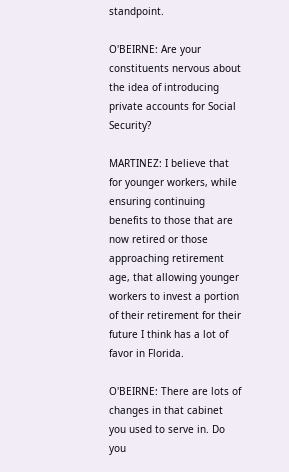standpoint.

O'BEIRNE: Are your constituents nervous about the idea of introducing private accounts for Social Security?

MARTINEZ: I believe that for younger workers, while ensuring continuing benefits to those that are now retired or those approaching retirement age, that allowing younger workers to invest a portion of their retirement for their future I think has a lot of favor in Florida.

O'BEIRNE: There are lots of changes in that cabinet you used to serve in. Do you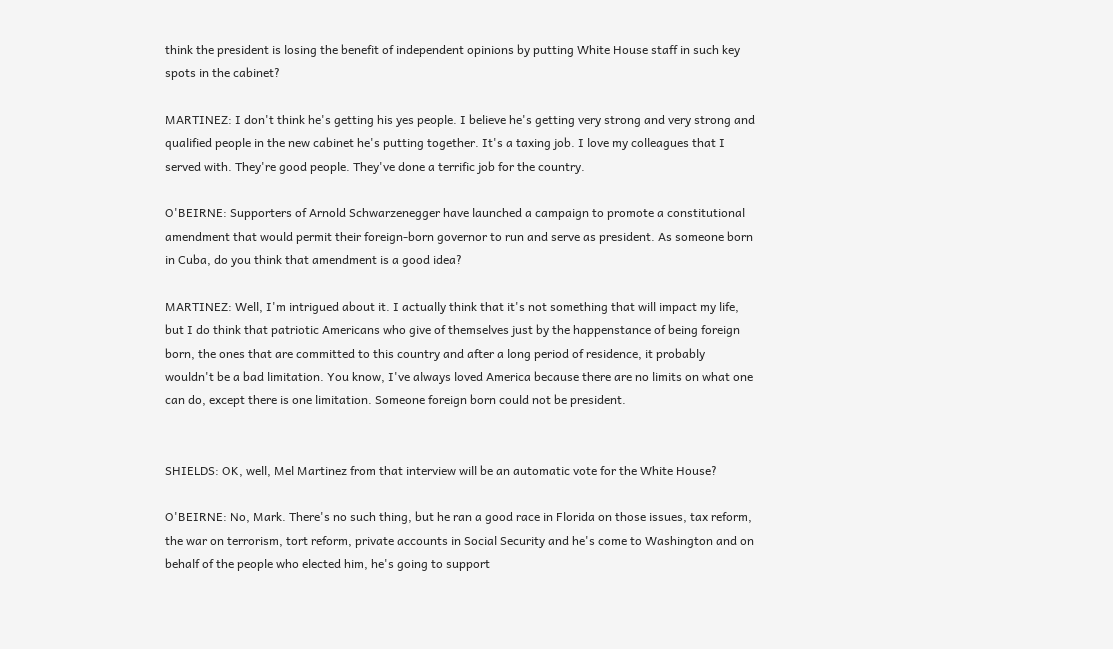think the president is losing the benefit of independent opinions by putting White House staff in such key spots in the cabinet?

MARTINEZ: I don't think he's getting his yes people. I believe he's getting very strong and very strong and qualified people in the new cabinet he's putting together. It's a taxing job. I love my colleagues that I served with. They're good people. They've done a terrific job for the country.

O'BEIRNE: Supporters of Arnold Schwarzenegger have launched a campaign to promote a constitutional amendment that would permit their foreign-born governor to run and serve as president. As someone born in Cuba, do you think that amendment is a good idea?

MARTINEZ: Well, I'm intrigued about it. I actually think that it's not something that will impact my life, but I do think that patriotic Americans who give of themselves just by the happenstance of being foreign born, the ones that are committed to this country and after a long period of residence, it probably wouldn't be a bad limitation. You know, I've always loved America because there are no limits on what one can do, except there is one limitation. Someone foreign born could not be president.


SHIELDS: OK, well, Mel Martinez from that interview will be an automatic vote for the White House?

O'BEIRNE: No, Mark. There's no such thing, but he ran a good race in Florida on those issues, tax reform, the war on terrorism, tort reform, private accounts in Social Security and he's come to Washington and on behalf of the people who elected him, he's going to support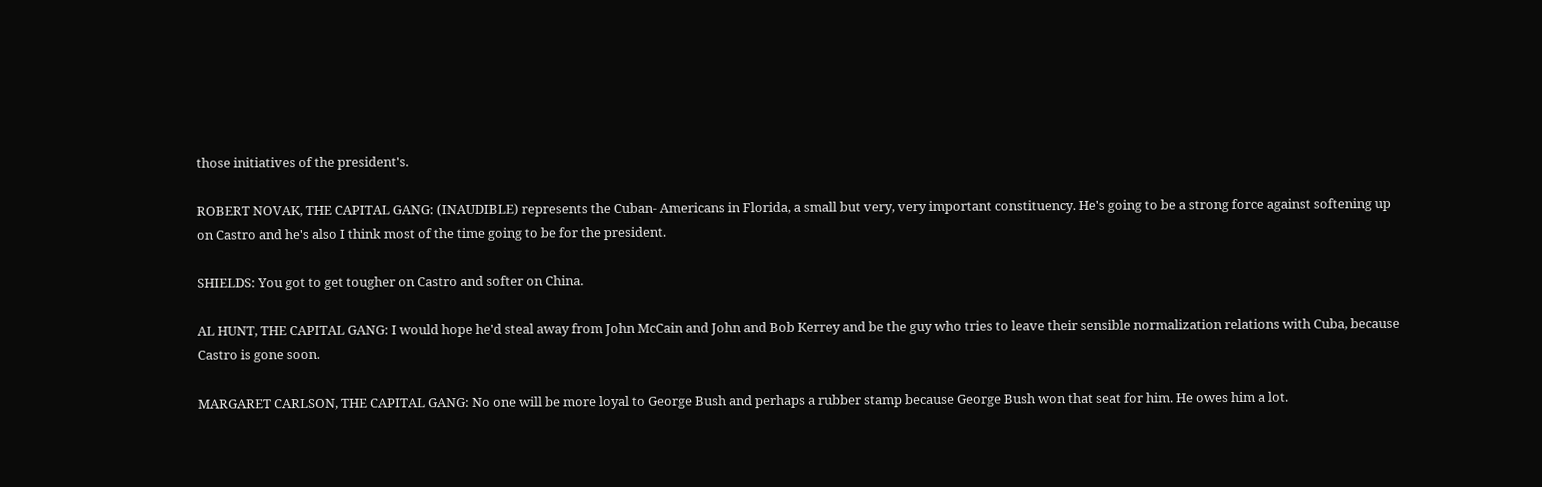those initiatives of the president's.

ROBERT NOVAK, THE CAPITAL GANG: (INAUDIBLE) represents the Cuban- Americans in Florida, a small but very, very important constituency. He's going to be a strong force against softening up on Castro and he's also I think most of the time going to be for the president.

SHIELDS: You got to get tougher on Castro and softer on China.

AL HUNT, THE CAPITAL GANG: I would hope he'd steal away from John McCain and John and Bob Kerrey and be the guy who tries to leave their sensible normalization relations with Cuba, because Castro is gone soon.

MARGARET CARLSON, THE CAPITAL GANG: No one will be more loyal to George Bush and perhaps a rubber stamp because George Bush won that seat for him. He owes him a lot.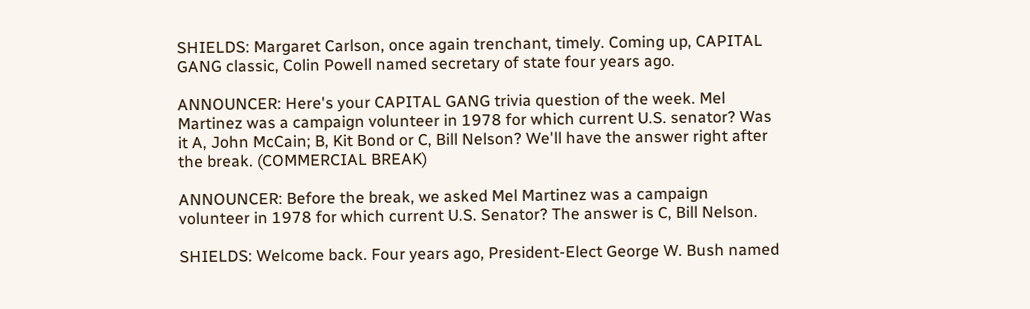SHIELDS: Margaret Carlson, once again trenchant, timely. Coming up, CAPITAL GANG classic, Colin Powell named secretary of state four years ago.

ANNOUNCER: Here's your CAPITAL GANG trivia question of the week. Mel Martinez was a campaign volunteer in 1978 for which current U.S. senator? Was it A, John McCain; B, Kit Bond or C, Bill Nelson? We'll have the answer right after the break. (COMMERCIAL BREAK)

ANNOUNCER: Before the break, we asked Mel Martinez was a campaign volunteer in 1978 for which current U.S. Senator? The answer is C, Bill Nelson.

SHIELDS: Welcome back. Four years ago, President-Elect George W. Bush named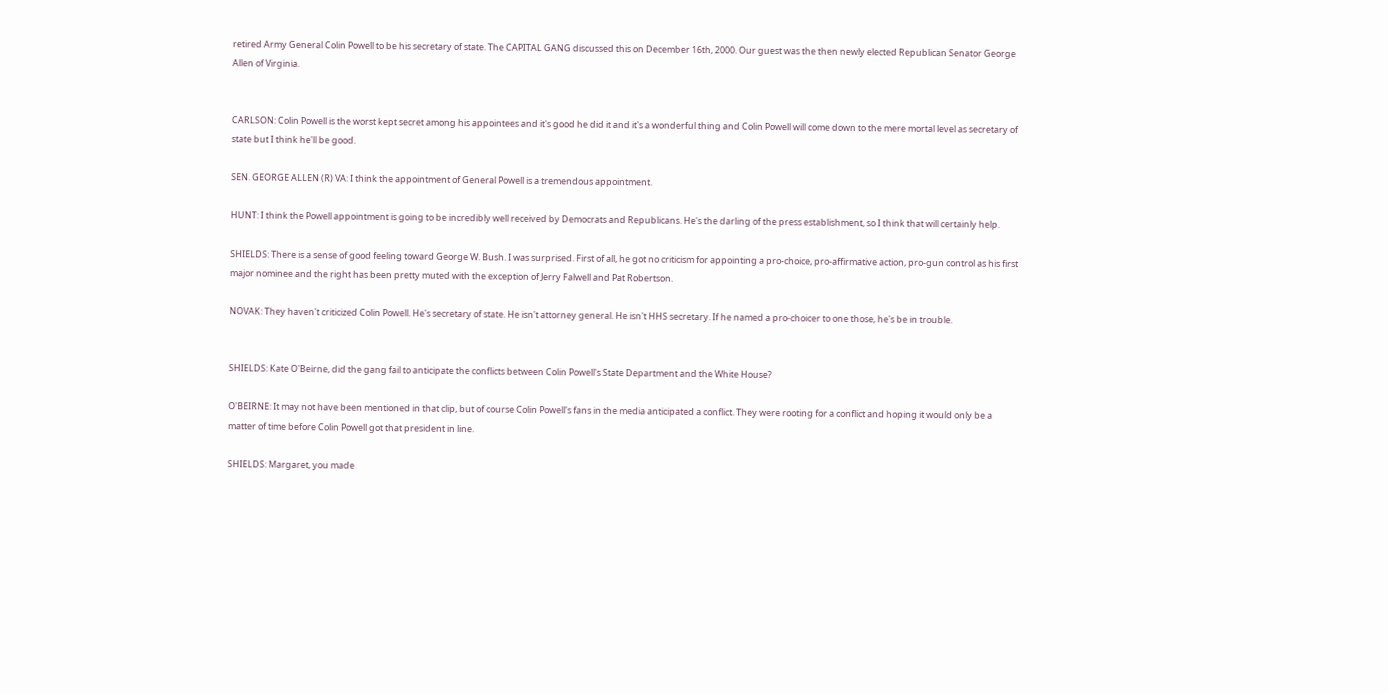retired Army General Colin Powell to be his secretary of state. The CAPITAL GANG discussed this on December 16th, 2000. Our guest was the then newly elected Republican Senator George Allen of Virginia.


CARLSON: Colin Powell is the worst kept secret among his appointees and it's good he did it and it's a wonderful thing and Colin Powell will come down to the mere mortal level as secretary of state but I think he'll be good.

SEN. GEORGE ALLEN (R) VA: I think the appointment of General Powell is a tremendous appointment.

HUNT: I think the Powell appointment is going to be incredibly well received by Democrats and Republicans. He's the darling of the press establishment, so I think that will certainly help.

SHIELDS: There is a sense of good feeling toward George W. Bush. I was surprised. First of all, he got no criticism for appointing a pro-choice, pro-affirmative action, pro-gun control as his first major nominee and the right has been pretty muted with the exception of Jerry Falwell and Pat Robertson.

NOVAK: They haven't criticized Colin Powell. He's secretary of state. He isn't attorney general. He isn't HHS secretary. If he named a pro-choicer to one those, he's be in trouble.


SHIELDS: Kate O'Beirne, did the gang fail to anticipate the conflicts between Colin Powell's State Department and the White House?

O'BEIRNE: It may not have been mentioned in that clip, but of course Colin Powell's fans in the media anticipated a conflict. They were rooting for a conflict and hoping it would only be a matter of time before Colin Powell got that president in line.

SHIELDS: Margaret, you made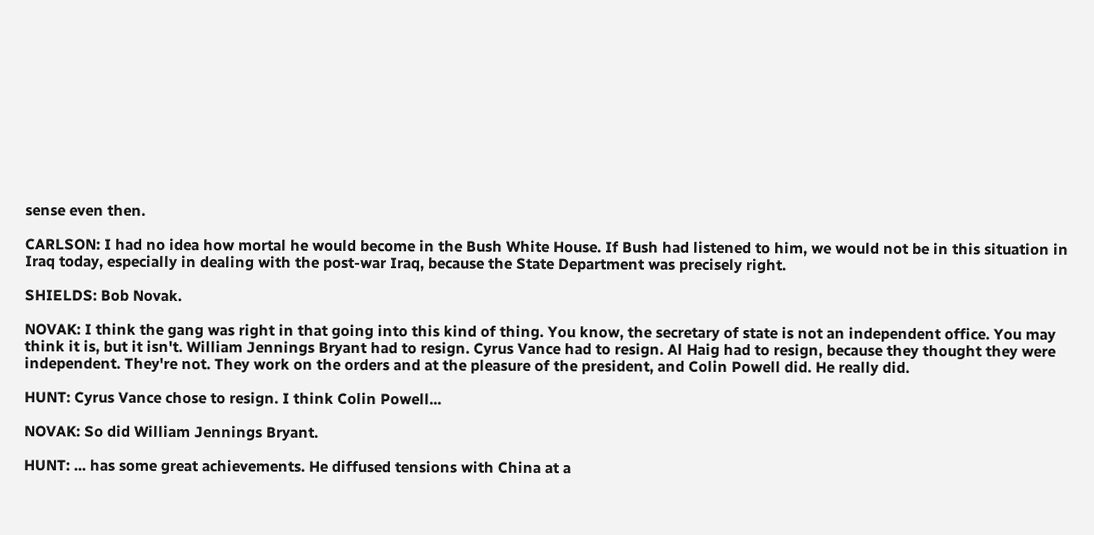sense even then.

CARLSON: I had no idea how mortal he would become in the Bush White House. If Bush had listened to him, we would not be in this situation in Iraq today, especially in dealing with the post-war Iraq, because the State Department was precisely right.

SHIELDS: Bob Novak.

NOVAK: I think the gang was right in that going into this kind of thing. You know, the secretary of state is not an independent office. You may think it is, but it isn't. William Jennings Bryant had to resign. Cyrus Vance had to resign. Al Haig had to resign, because they thought they were independent. They're not. They work on the orders and at the pleasure of the president, and Colin Powell did. He really did.

HUNT: Cyrus Vance chose to resign. I think Colin Powell...

NOVAK: So did William Jennings Bryant.

HUNT: ... has some great achievements. He diffused tensions with China at a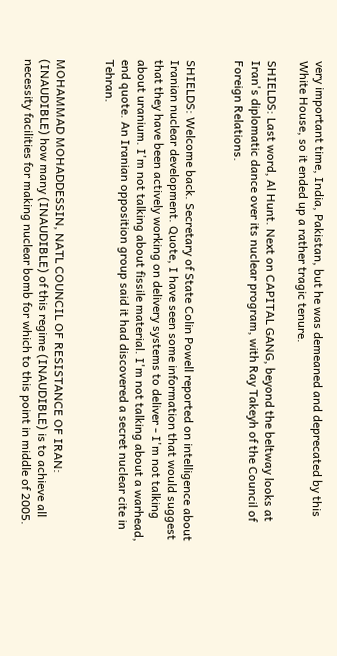very important time, India, Pakistan, but he was demeaned and deprecated by this White House, so it ended up a rather tragic tenure.

SHIELDS: Last word, Al Hunt. Next on CAPITAL GANG, beyond the beltway looks at Iran's diplomatic dance over its nuclear program, with Ray Takeyh of the Council of Foreign Relations.


SHIELDS: Welcome back. Secretary of State Colin Powell reported on intelligence about Iranian nuclear development. Quote, I have seen some information that would suggest that they have been actively working on delivery systems to deliver - I'm not talking about uranium. I'm not talking about fissile material. I'm not talking about a warhead, end quote. An Iranian opposition group said it had discovered a secret nuclear cite in Tehran.


MOHAMMAD MOHADDESSIN, NATL COUNCIL OF RESISTANCE OF IRAN: (INAUDIBLE) how many (INAUDIBLE) of this regime (INAUDIBLE) is to achieve all necessity facilities for making nuclear bomb for which to this point in middle of 2005.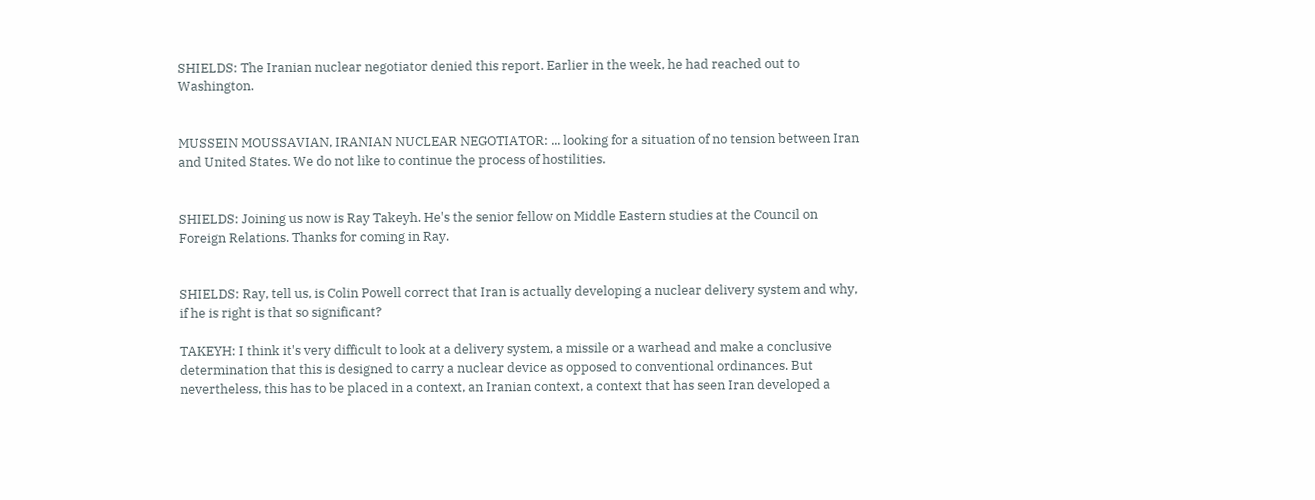SHIELDS: The Iranian nuclear negotiator denied this report. Earlier in the week, he had reached out to Washington.


MUSSEIN MOUSSAVIAN, IRANIAN NUCLEAR NEGOTIATOR: ... looking for a situation of no tension between Iran and United States. We do not like to continue the process of hostilities.


SHIELDS: Joining us now is Ray Takeyh. He's the senior fellow on Middle Eastern studies at the Council on Foreign Relations. Thanks for coming in Ray.


SHIELDS: Ray, tell us, is Colin Powell correct that Iran is actually developing a nuclear delivery system and why, if he is right is that so significant?

TAKEYH: I think it's very difficult to look at a delivery system, a missile or a warhead and make a conclusive determination that this is designed to carry a nuclear device as opposed to conventional ordinances. But nevertheless, this has to be placed in a context, an Iranian context, a context that has seen Iran developed a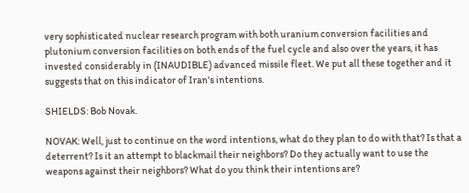very sophisticated nuclear research program with both uranium conversion facilities and plutonium conversion facilities on both ends of the fuel cycle and also over the years, it has invested considerably in (INAUDIBLE) advanced missile fleet. We put all these together and it suggests that on this indicator of Iran's intentions.

SHIELDS: Bob Novak.

NOVAK: Well, just to continue on the word intentions, what do they plan to do with that? Is that a deterrent? Is it an attempt to blackmail their neighbors? Do they actually want to use the weapons against their neighbors? What do you think their intentions are?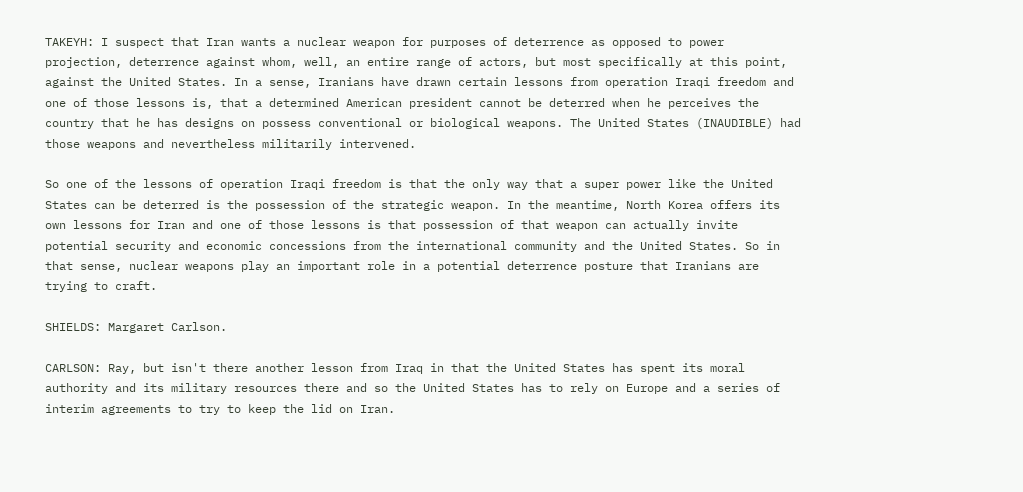TAKEYH: I suspect that Iran wants a nuclear weapon for purposes of deterrence as opposed to power projection, deterrence against whom, well, an entire range of actors, but most specifically at this point, against the United States. In a sense, Iranians have drawn certain lessons from operation Iraqi freedom and one of those lessons is, that a determined American president cannot be deterred when he perceives the country that he has designs on possess conventional or biological weapons. The United States (INAUDIBLE) had those weapons and nevertheless militarily intervened.

So one of the lessons of operation Iraqi freedom is that the only way that a super power like the United States can be deterred is the possession of the strategic weapon. In the meantime, North Korea offers its own lessons for Iran and one of those lessons is that possession of that weapon can actually invite potential security and economic concessions from the international community and the United States. So in that sense, nuclear weapons play an important role in a potential deterrence posture that Iranians are trying to craft.

SHIELDS: Margaret Carlson.

CARLSON: Ray, but isn't there another lesson from Iraq in that the United States has spent its moral authority and its military resources there and so the United States has to rely on Europe and a series of interim agreements to try to keep the lid on Iran.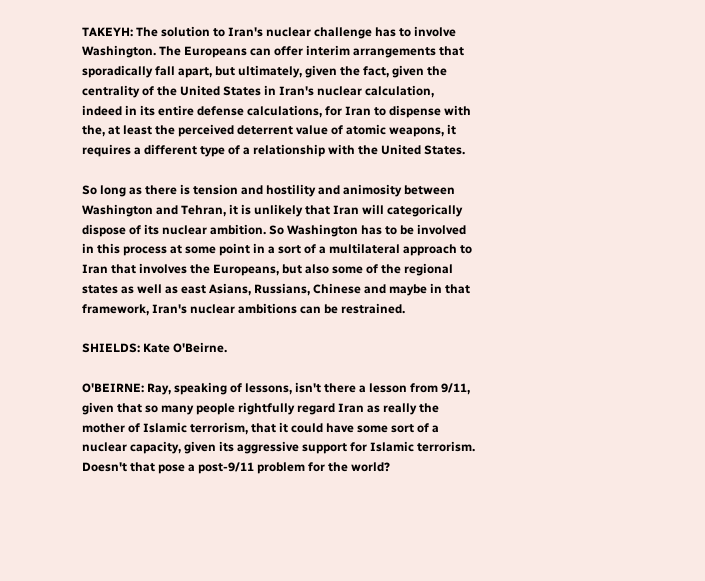TAKEYH: The solution to Iran's nuclear challenge has to involve Washington. The Europeans can offer interim arrangements that sporadically fall apart, but ultimately, given the fact, given the centrality of the United States in Iran's nuclear calculation, indeed in its entire defense calculations, for Iran to dispense with the, at least the perceived deterrent value of atomic weapons, it requires a different type of a relationship with the United States.

So long as there is tension and hostility and animosity between Washington and Tehran, it is unlikely that Iran will categorically dispose of its nuclear ambition. So Washington has to be involved in this process at some point in a sort of a multilateral approach to Iran that involves the Europeans, but also some of the regional states as well as east Asians, Russians, Chinese and maybe in that framework, Iran's nuclear ambitions can be restrained.

SHIELDS: Kate O'Beirne.

O'BEIRNE: Ray, speaking of lessons, isn't there a lesson from 9/11, given that so many people rightfully regard Iran as really the mother of Islamic terrorism, that it could have some sort of a nuclear capacity, given its aggressive support for Islamic terrorism. Doesn't that pose a post-9/11 problem for the world?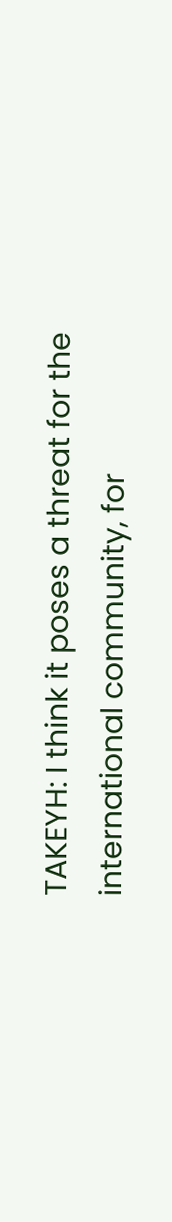TAKEYH: I think it poses a threat for the international community, for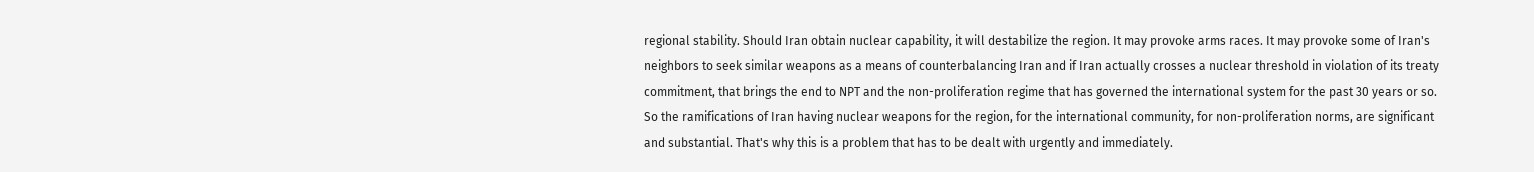regional stability. Should Iran obtain nuclear capability, it will destabilize the region. It may provoke arms races. It may provoke some of Iran's neighbors to seek similar weapons as a means of counterbalancing Iran and if Iran actually crosses a nuclear threshold in violation of its treaty commitment, that brings the end to NPT and the non-proliferation regime that has governed the international system for the past 30 years or so. So the ramifications of Iran having nuclear weapons for the region, for the international community, for non-proliferation norms, are significant and substantial. That's why this is a problem that has to be dealt with urgently and immediately.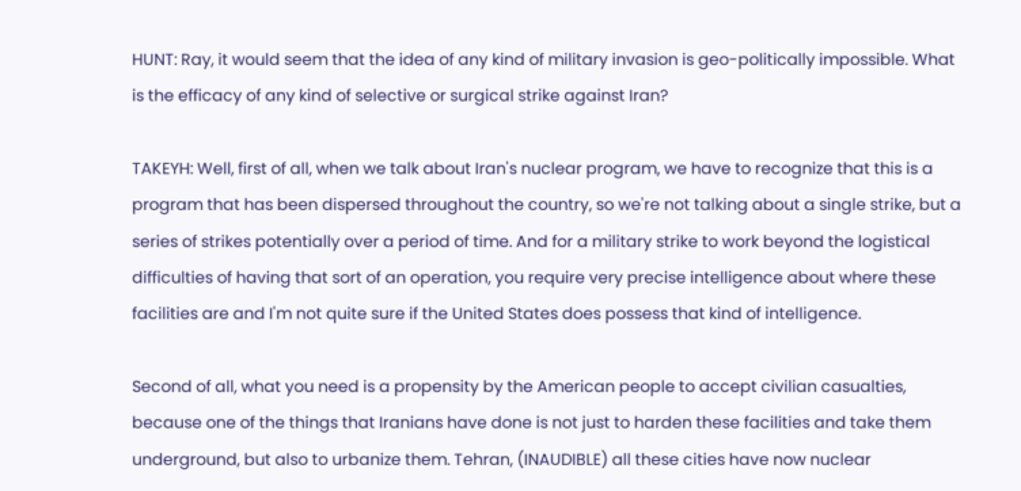HUNT: Ray, it would seem that the idea of any kind of military invasion is geo-politically impossible. What is the efficacy of any kind of selective or surgical strike against Iran?

TAKEYH: Well, first of all, when we talk about Iran's nuclear program, we have to recognize that this is a program that has been dispersed throughout the country, so we're not talking about a single strike, but a series of strikes potentially over a period of time. And for a military strike to work beyond the logistical difficulties of having that sort of an operation, you require very precise intelligence about where these facilities are and I'm not quite sure if the United States does possess that kind of intelligence.

Second of all, what you need is a propensity by the American people to accept civilian casualties, because one of the things that Iranians have done is not just to harden these facilities and take them underground, but also to urbanize them. Tehran, (INAUDIBLE) all these cities have now nuclear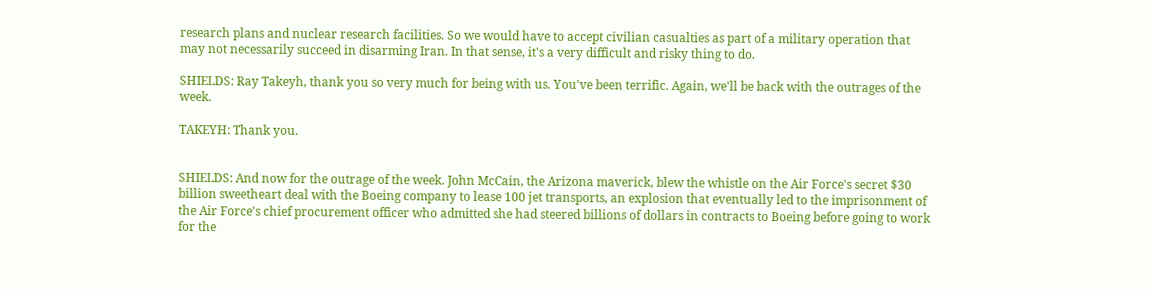research plans and nuclear research facilities. So we would have to accept civilian casualties as part of a military operation that may not necessarily succeed in disarming Iran. In that sense, it's a very difficult and risky thing to do.

SHIELDS: Ray Takeyh, thank you so very much for being with us. You've been terrific. Again, we'll be back with the outrages of the week.

TAKEYH: Thank you.


SHIELDS: And now for the outrage of the week. John McCain, the Arizona maverick, blew the whistle on the Air Force's secret $30 billion sweetheart deal with the Boeing company to lease 100 jet transports, an explosion that eventually led to the imprisonment of the Air Force's chief procurement officer who admitted she had steered billions of dollars in contracts to Boeing before going to work for the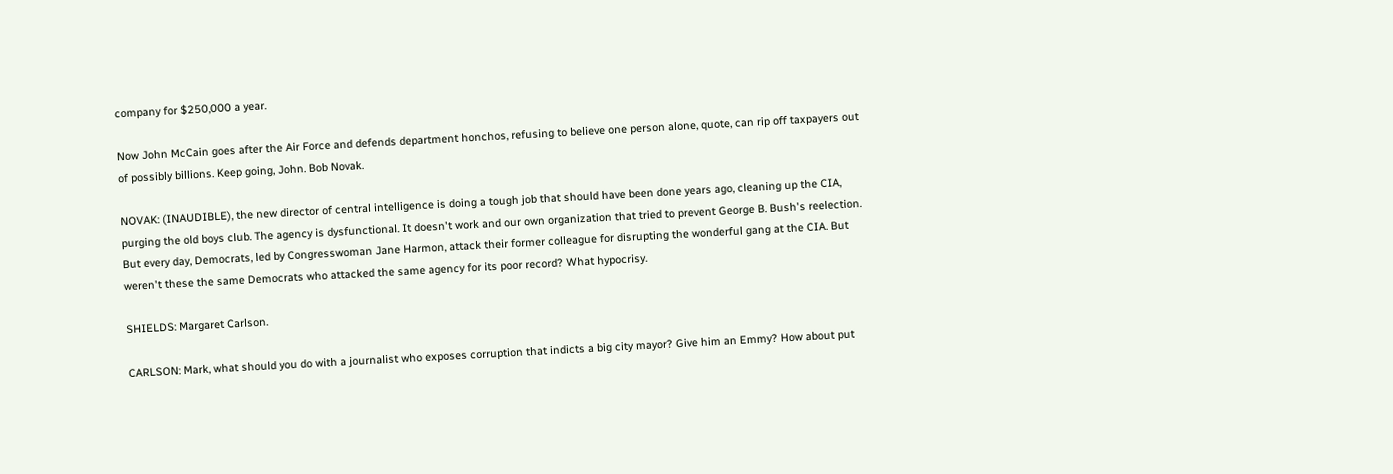company for $250,000 a year.

Now John McCain goes after the Air Force and defends department honchos, refusing to believe one person alone, quote, can rip off taxpayers out of possibly billions. Keep going, John. Bob Novak.

NOVAK: (INAUDIBLE), the new director of central intelligence is doing a tough job that should have been done years ago, cleaning up the CIA, purging the old boys club. The agency is dysfunctional. It doesn't work and our own organization that tried to prevent George B. Bush's reelection. But every day, Democrats, led by Congresswoman Jane Harmon, attack their former colleague for disrupting the wonderful gang at the CIA. But weren't these the same Democrats who attacked the same agency for its poor record? What hypocrisy.

SHIELDS: Margaret Carlson.

CARLSON: Mark, what should you do with a journalist who exposes corruption that indicts a big city mayor? Give him an Emmy? How about put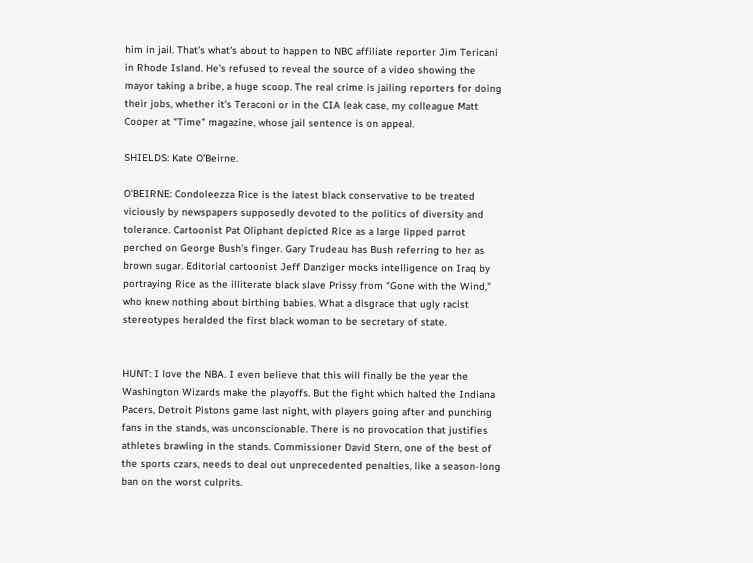him in jail. That's what's about to happen to NBC affiliate reporter Jim Tericani in Rhode Island. He's refused to reveal the source of a video showing the mayor taking a bribe, a huge scoop. The real crime is jailing reporters for doing their jobs, whether it's Teraconi or in the CIA leak case, my colleague Matt Cooper at "Time" magazine, whose jail sentence is on appeal.

SHIELDS: Kate O'Beirne.

O'BEIRNE: Condoleezza Rice is the latest black conservative to be treated viciously by newspapers supposedly devoted to the politics of diversity and tolerance. Cartoonist Pat Oliphant depicted Rice as a large lipped parrot perched on George Bush's finger. Gary Trudeau has Bush referring to her as brown sugar. Editorial cartoonist Jeff Danziger mocks intelligence on Iraq by portraying Rice as the illiterate black slave Prissy from "Gone with the Wind," who knew nothing about birthing babies. What a disgrace that ugly racist stereotypes heralded the first black woman to be secretary of state.


HUNT: I love the NBA. I even believe that this will finally be the year the Washington Wizards make the playoffs. But the fight which halted the Indiana Pacers, Detroit Pistons game last night, with players going after and punching fans in the stands, was unconscionable. There is no provocation that justifies athletes brawling in the stands. Commissioner David Stern, one of the best of the sports czars, needs to deal out unprecedented penalties, like a season-long ban on the worst culprits.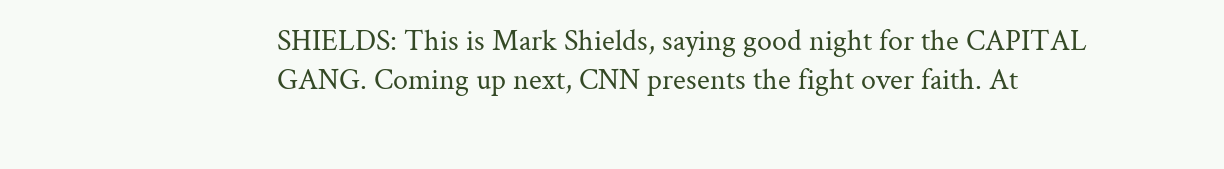SHIELDS: This is Mark Shields, saying good night for the CAPITAL GANG. Coming up next, CNN presents the fight over faith. At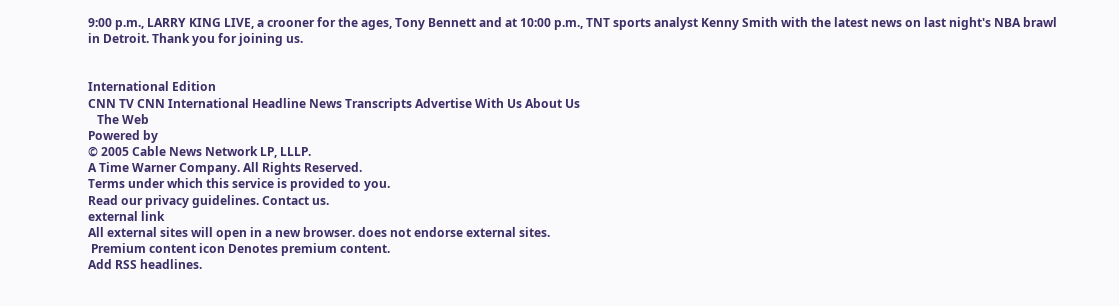9:00 p.m., LARRY KING LIVE, a crooner for the ages, Tony Bennett and at 10:00 p.m., TNT sports analyst Kenny Smith with the latest news on last night's NBA brawl in Detroit. Thank you for joining us.


International Edition
CNN TV CNN International Headline News Transcripts Advertise With Us About Us
   The Web
Powered by
© 2005 Cable News Network LP, LLLP.
A Time Warner Company. All Rights Reserved.
Terms under which this service is provided to you.
Read our privacy guidelines. Contact us.
external link
All external sites will open in a new browser. does not endorse external sites.
 Premium content icon Denotes premium content.
Add RSS headlines.